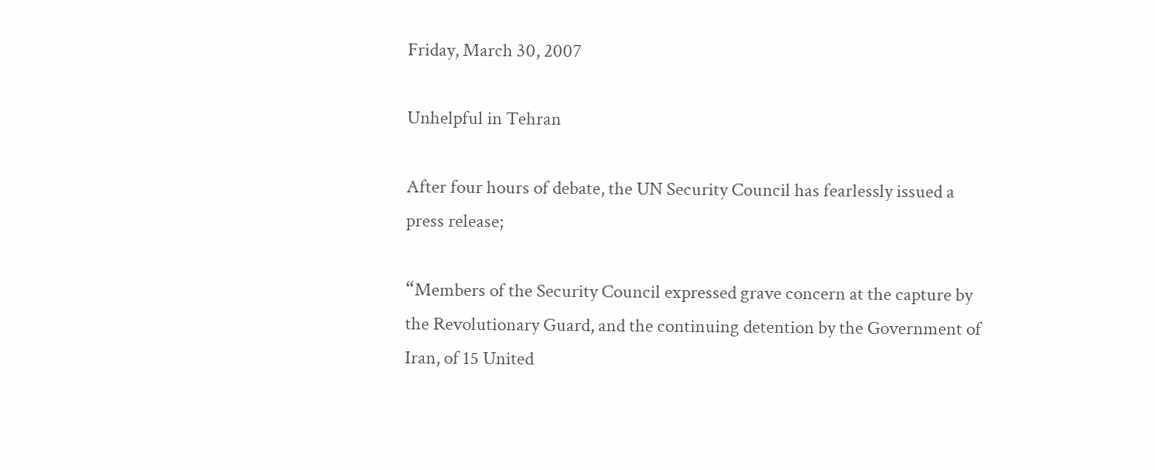Friday, March 30, 2007

Unhelpful in Tehran

After four hours of debate, the UN Security Council has fearlessly issued a press release;

“Members of the Security Council expressed grave concern at the capture by the Revolutionary Guard, and the continuing detention by the Government of Iran, of 15 United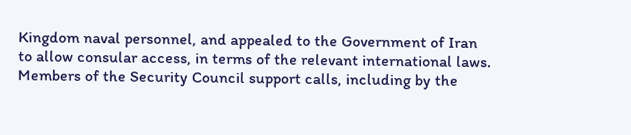Kingdom naval personnel, and appealed to the Government of Iran to allow consular access, in terms of the relevant international laws. Members of the Security Council support calls, including by the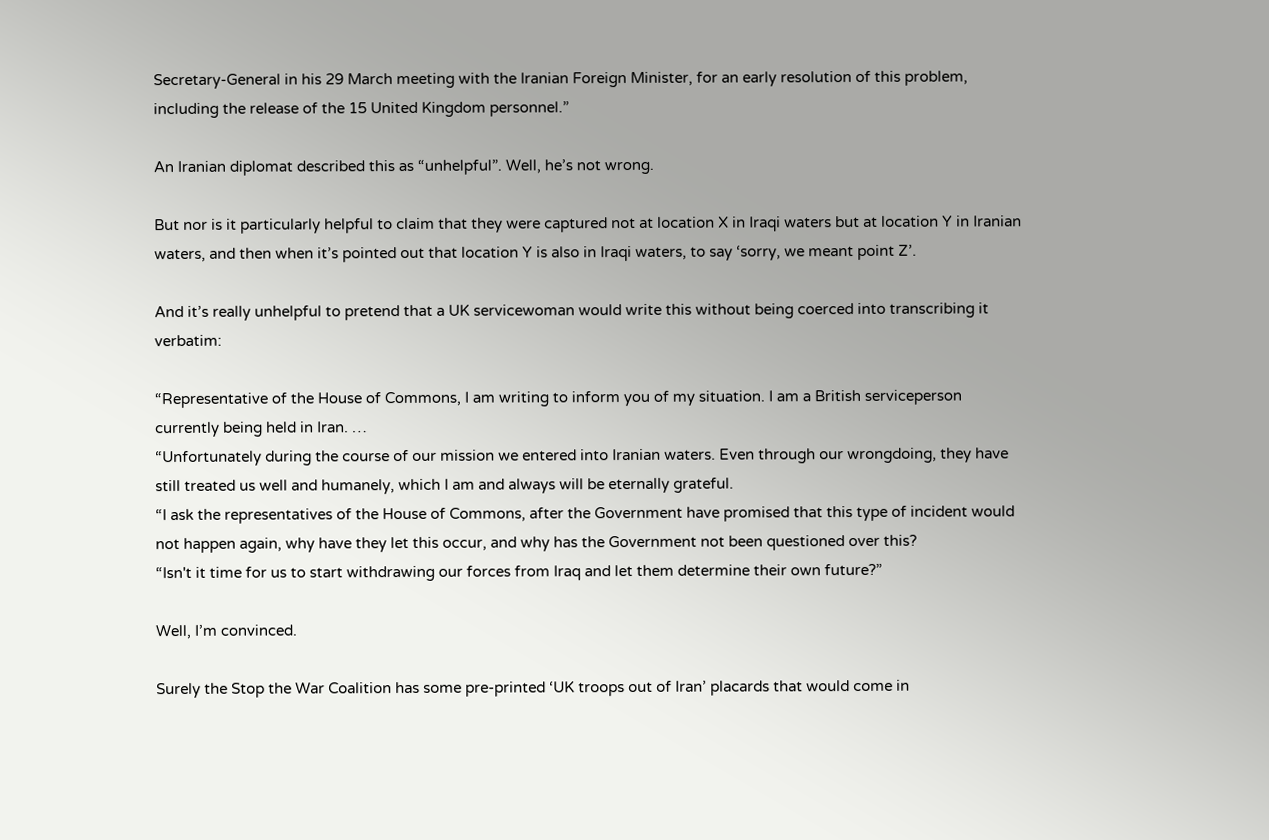Secretary-General in his 29 March meeting with the Iranian Foreign Minister, for an early resolution of this problem, including the release of the 15 United Kingdom personnel.”

An Iranian diplomat described this as “unhelpful”. Well, he’s not wrong.

But nor is it particularly helpful to claim that they were captured not at location X in Iraqi waters but at location Y in Iranian waters, and then when it’s pointed out that location Y is also in Iraqi waters, to say ‘sorry, we meant point Z’.

And it’s really unhelpful to pretend that a UK servicewoman would write this without being coerced into transcribing it verbatim:

“Representative of the House of Commons, I am writing to inform you of my situation. I am a British serviceperson currently being held in Iran. …
“Unfortunately during the course of our mission we entered into Iranian waters. Even through our wrongdoing, they have still treated us well and humanely, which I am and always will be eternally grateful.
“I ask the representatives of the House of Commons, after the Government have promised that this type of incident would not happen again, why have they let this occur, and why has the Government not been questioned over this?
“Isn't it time for us to start withdrawing our forces from Iraq and let them determine their own future?”

Well, I’m convinced.

Surely the Stop the War Coalition has some pre-printed ‘UK troops out of Iran’ placards that would come in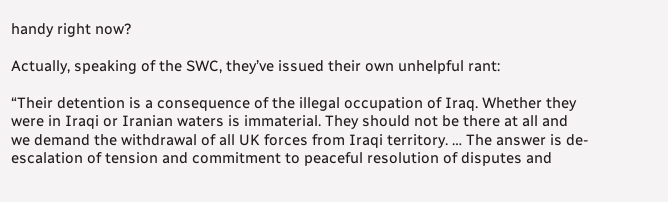handy right now?

Actually, speaking of the SWC, they’ve issued their own unhelpful rant:

“Their detention is a consequence of the illegal occupation of Iraq. Whether they were in Iraqi or Iranian waters is immaterial. They should not be there at all and we demand the withdrawal of all UK forces from Iraqi territory. … The answer is de-escalation of tension and commitment to peaceful resolution of disputes and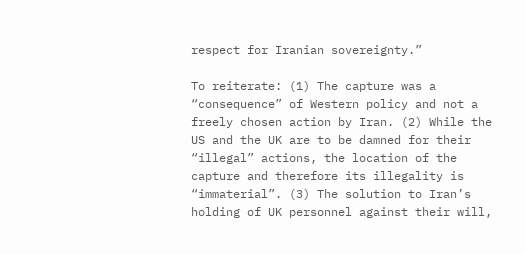respect for Iranian sovereignty.”

To reiterate: (1) The capture was a “consequence” of Western policy and not a freely chosen action by Iran. (2) While the US and the UK are to be damned for their “illegal” actions, the location of the capture and therefore its illegality is “immaterial”. (3) The solution to Iran’s holding of UK personnel against their will,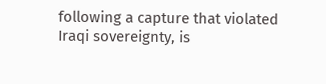following a capture that violated Iraqi sovereignty, is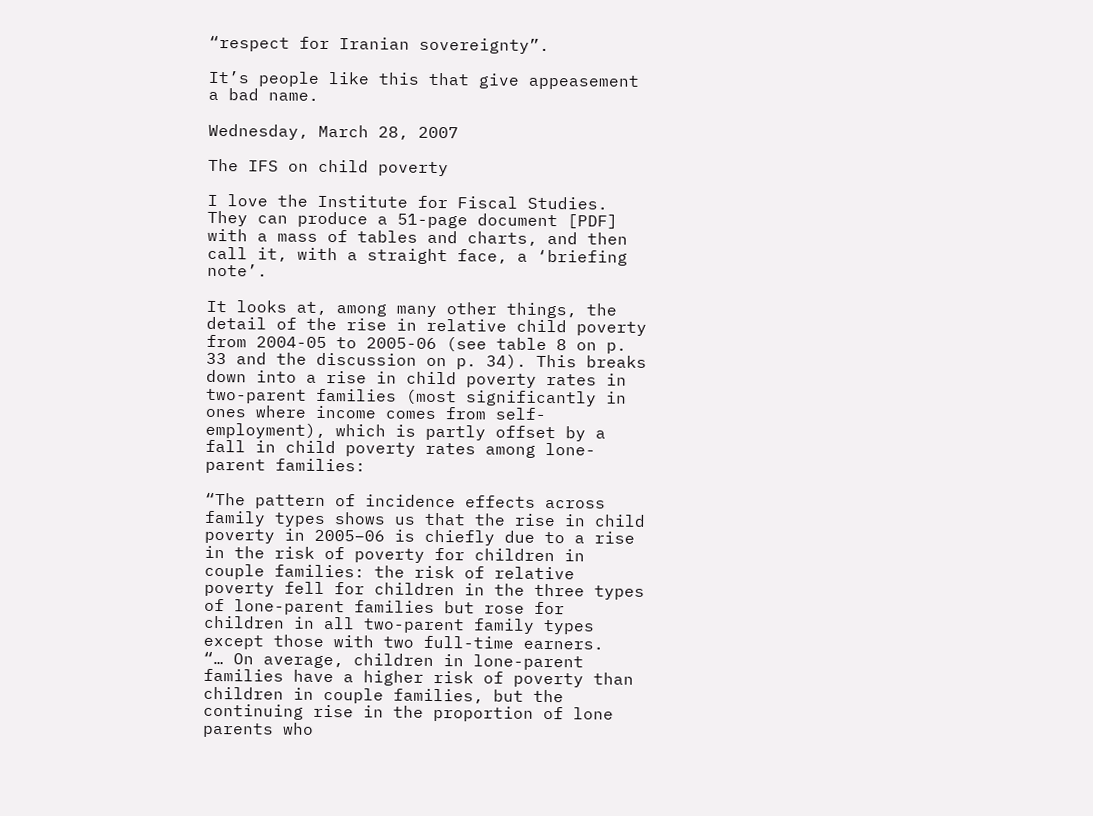“respect for Iranian sovereignty”.

It’s people like this that give appeasement a bad name.

Wednesday, March 28, 2007

The IFS on child poverty

I love the Institute for Fiscal Studies. They can produce a 51-page document [PDF] with a mass of tables and charts, and then call it, with a straight face, a ‘briefing note’.

It looks at, among many other things, the detail of the rise in relative child poverty from 2004-05 to 2005-06 (see table 8 on p. 33 and the discussion on p. 34). This breaks down into a rise in child poverty rates in two-parent families (most significantly in ones where income comes from self-employment), which is partly offset by a fall in child poverty rates among lone-parent families:

“The pattern of incidence effects across family types shows us that the rise in child poverty in 2005–06 is chiefly due to a rise in the risk of poverty for children in couple families: the risk of relative poverty fell for children in the three types of lone-parent families but rose for children in all two-parent family types except those with two full-time earners.
“… On average, children in lone-parent families have a higher risk of poverty than children in couple families, but the continuing rise in the proportion of lone parents who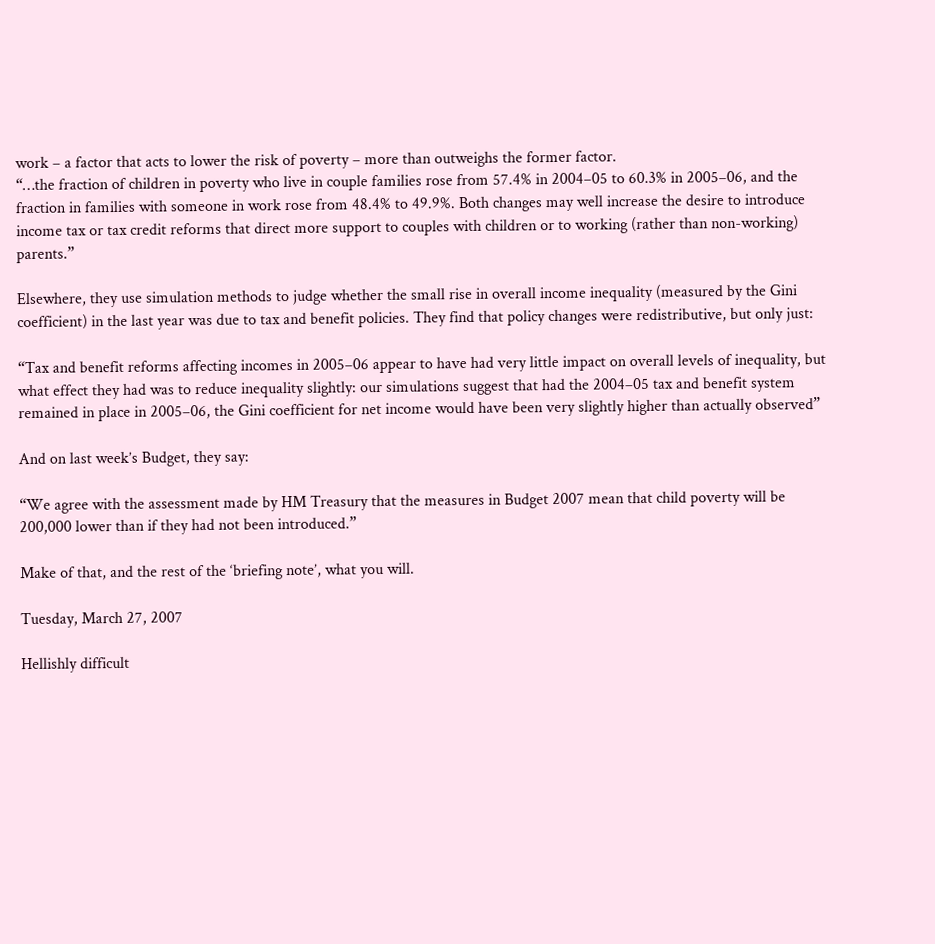work – a factor that acts to lower the risk of poverty – more than outweighs the former factor.
“…the fraction of children in poverty who live in couple families rose from 57.4% in 2004–05 to 60.3% in 2005–06, and the fraction in families with someone in work rose from 48.4% to 49.9%. Both changes may well increase the desire to introduce income tax or tax credit reforms that direct more support to couples with children or to working (rather than non-working) parents.”

Elsewhere, they use simulation methods to judge whether the small rise in overall income inequality (measured by the Gini coefficient) in the last year was due to tax and benefit policies. They find that policy changes were redistributive, but only just:

“Tax and benefit reforms affecting incomes in 2005–06 appear to have had very little impact on overall levels of inequality, but what effect they had was to reduce inequality slightly: our simulations suggest that had the 2004–05 tax and benefit system remained in place in 2005–06, the Gini coefficient for net income would have been very slightly higher than actually observed”

And on last week’s Budget, they say:

“We agree with the assessment made by HM Treasury that the measures in Budget 2007 mean that child poverty will be 200,000 lower than if they had not been introduced.”

Make of that, and the rest of the ‘briefing note’, what you will.

Tuesday, March 27, 2007

Hellishly difficult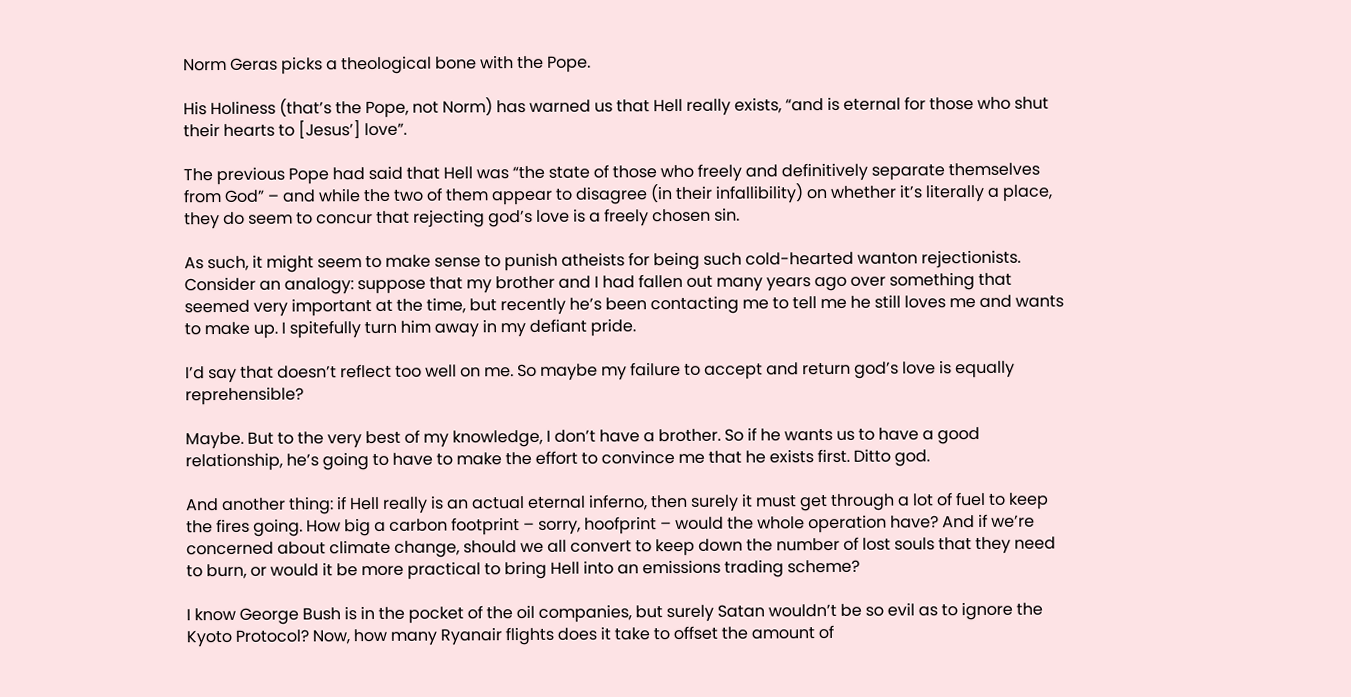Norm Geras picks a theological bone with the Pope.

His Holiness (that’s the Pope, not Norm) has warned us that Hell really exists, “and is eternal for those who shut their hearts to [Jesus’] love”.

The previous Pope had said that Hell was “the state of those who freely and definitively separate themselves from God” – and while the two of them appear to disagree (in their infallibility) on whether it’s literally a place, they do seem to concur that rejecting god’s love is a freely chosen sin.

As such, it might seem to make sense to punish atheists for being such cold-hearted wanton rejectionists. Consider an analogy: suppose that my brother and I had fallen out many years ago over something that seemed very important at the time, but recently he’s been contacting me to tell me he still loves me and wants to make up. I spitefully turn him away in my defiant pride.

I’d say that doesn’t reflect too well on me. So maybe my failure to accept and return god’s love is equally reprehensible?

Maybe. But to the very best of my knowledge, I don’t have a brother. So if he wants us to have a good relationship, he’s going to have to make the effort to convince me that he exists first. Ditto god.

And another thing: if Hell really is an actual eternal inferno, then surely it must get through a lot of fuel to keep the fires going. How big a carbon footprint – sorry, hoofprint – would the whole operation have? And if we’re concerned about climate change, should we all convert to keep down the number of lost souls that they need to burn, or would it be more practical to bring Hell into an emissions trading scheme?

I know George Bush is in the pocket of the oil companies, but surely Satan wouldn’t be so evil as to ignore the Kyoto Protocol? Now, how many Ryanair flights does it take to offset the amount of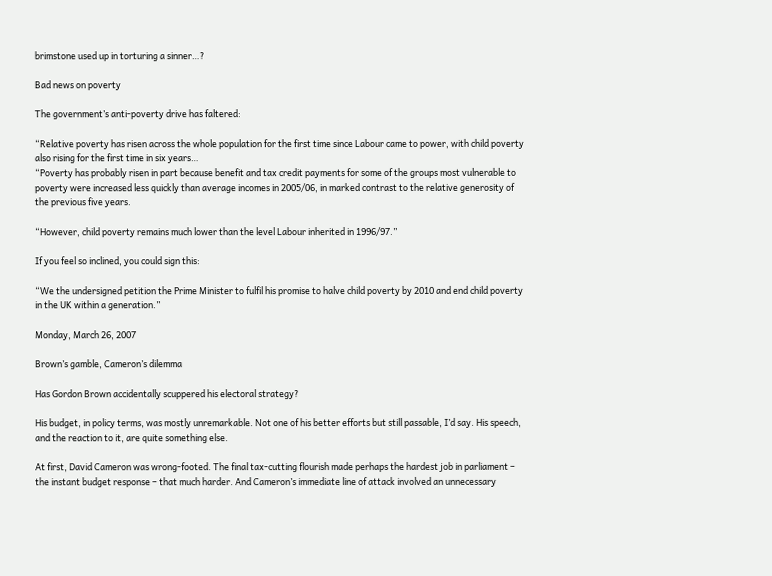brimstone used up in torturing a sinner…?

Bad news on poverty

The government’s anti-poverty drive has faltered:

“Relative poverty has risen across the whole population for the first time since Labour came to power, with child poverty also rising for the first time in six years…
“Poverty has probably risen in part because benefit and tax credit payments for some of the groups most vulnerable to poverty were increased less quickly than average incomes in 2005/06, in marked contrast to the relative generosity of the previous five years.

“However, child poverty remains much lower than the level Labour inherited in 1996/97.”

If you feel so inclined, you could sign this:

“We the undersigned petition the Prime Minister to fulfil his promise to halve child poverty by 2010 and end child poverty in the UK within a generation.”

Monday, March 26, 2007

Brown’s gamble, Cameron’s dilemma

Has Gordon Brown accidentally scuppered his electoral strategy?

His budget, in policy terms, was mostly unremarkable. Not one of his better efforts but still passable, I’d say. His speech, and the reaction to it, are quite something else.

At first, David Cameron was wrong-footed. The final tax-cutting flourish made perhaps the hardest job in parliament – the instant budget response – that much harder. And Cameron’s immediate line of attack involved an unnecessary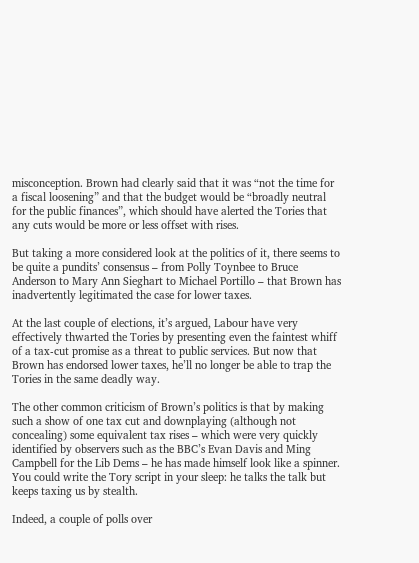misconception. Brown had clearly said that it was “not the time for a fiscal loosening” and that the budget would be “broadly neutral for the public finances”, which should have alerted the Tories that any cuts would be more or less offset with rises.

But taking a more considered look at the politics of it, there seems to be quite a pundits’ consensus – from Polly Toynbee to Bruce Anderson to Mary Ann Sieghart to Michael Portillo – that Brown has inadvertently legitimated the case for lower taxes.

At the last couple of elections, it’s argued, Labour have very effectively thwarted the Tories by presenting even the faintest whiff of a tax-cut promise as a threat to public services. But now that Brown has endorsed lower taxes, he’ll no longer be able to trap the Tories in the same deadly way.

The other common criticism of Brown’s politics is that by making such a show of one tax cut and downplaying (although not concealing) some equivalent tax rises – which were very quickly identified by observers such as the BBC’s Evan Davis and Ming Campbell for the Lib Dems – he has made himself look like a spinner. You could write the Tory script in your sleep: he talks the talk but keeps taxing us by stealth.

Indeed, a couple of polls over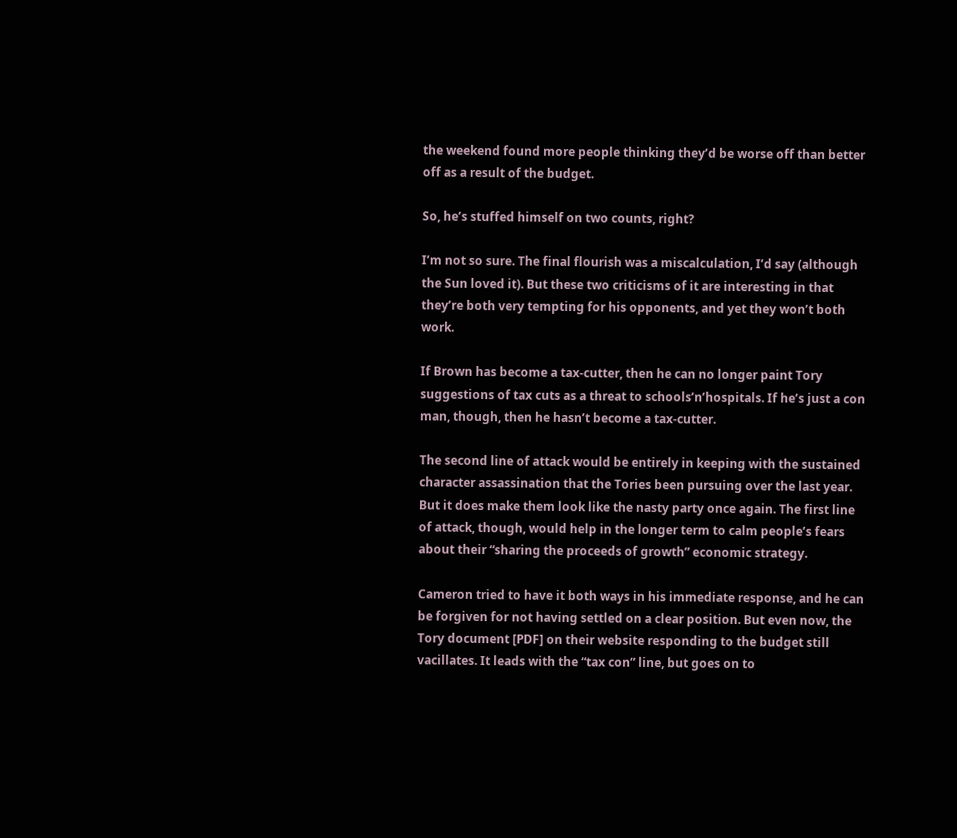the weekend found more people thinking they’d be worse off than better off as a result of the budget.

So, he’s stuffed himself on two counts, right?

I’m not so sure. The final flourish was a miscalculation, I’d say (although the Sun loved it). But these two criticisms of it are interesting in that they’re both very tempting for his opponents, and yet they won’t both work.

If Brown has become a tax-cutter, then he can no longer paint Tory suggestions of tax cuts as a threat to schools’n’hospitals. If he’s just a con man, though, then he hasn’t become a tax-cutter.

The second line of attack would be entirely in keeping with the sustained character assassination that the Tories been pursuing over the last year. But it does make them look like the nasty party once again. The first line of attack, though, would help in the longer term to calm people’s fears about their “sharing the proceeds of growth” economic strategy.

Cameron tried to have it both ways in his immediate response, and he can be forgiven for not having settled on a clear position. But even now, the Tory document [PDF] on their website responding to the budget still vacillates. It leads with the “tax con” line, but goes on to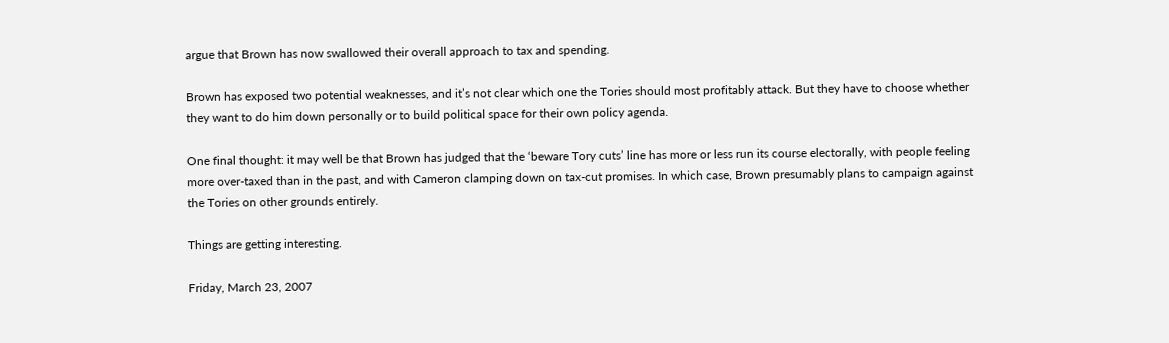argue that Brown has now swallowed their overall approach to tax and spending.

Brown has exposed two potential weaknesses, and it’s not clear which one the Tories should most profitably attack. But they have to choose whether they want to do him down personally or to build political space for their own policy agenda.

One final thought: it may well be that Brown has judged that the ‘beware Tory cuts’ line has more or less run its course electorally, with people feeling more over-taxed than in the past, and with Cameron clamping down on tax-cut promises. In which case, Brown presumably plans to campaign against the Tories on other grounds entirely.

Things are getting interesting.

Friday, March 23, 2007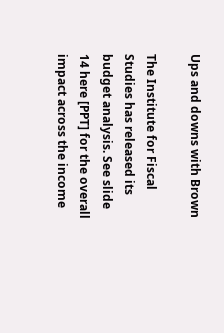Ups and downs with Brown

The Institute for Fiscal Studies has released its budget analysis. See slide 14 here [PPT] for the overall impact across the income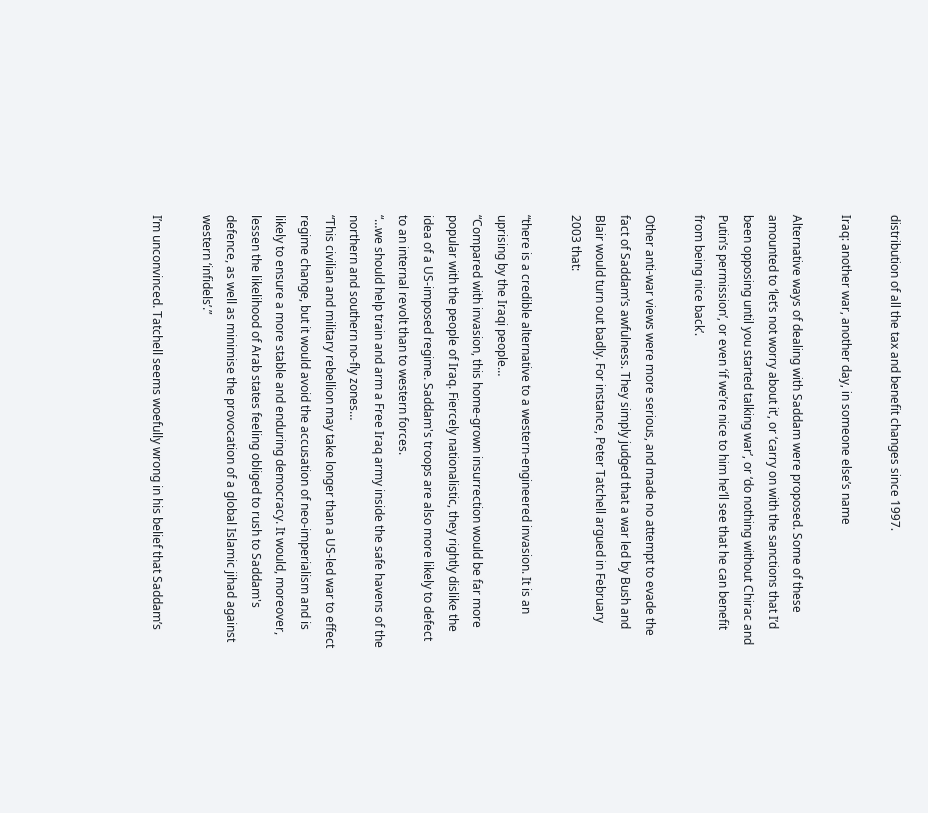distribution of all the tax and benefit changes since 1997.

Iraq: another war, another day, in someone else’s name

Alternative ways of dealing with Saddam were proposed. Some of these amounted to ‘let’s not worry about it’, or ‘carry on with the sanctions that I’d been opposing until you started talking war’, or ‘do nothing without Chirac and Putin’s permission’, or even ‘if we’re nice to him he’ll see that he can benefit from being nice back’.

Other anti-war views were more serious, and made no attempt to evade the fact of Saddam’s awfulness. They simply judged that a war led by Bush and Blair would turn out badly. For instance, Peter Tatchell argued in February 2003 that:

“there is a credible alternative to a western-engineered invasion. It is an uprising by the Iraqi people…
“Compared with invasion, this home-grown insurrection would be far more popular with the people of Iraq. Fiercely nationalistic, they rightly dislike the idea of a US-imposed regime. Saddam's troops are also more likely to defect to an internal revolt than to western forces.
“…we should help train and arm a Free Iraq army inside the safe havens of the northern and southern no-fly zones…
“This civilian and military rebellion may take longer than a US-led war to effect regime change, but it would avoid the accusation of neo-imperialism and is likely to ensure a more stable and enduring democracy. It would, moreover, lessen the likelihood of Arab states feeling obliged to rush to Saddam's defence, as well as minimise the provocation of a global Islamic jihad against western ‘infidels’.”

I’m unconvinced. Tatchell seems woefully wrong in his belief that Saddam’s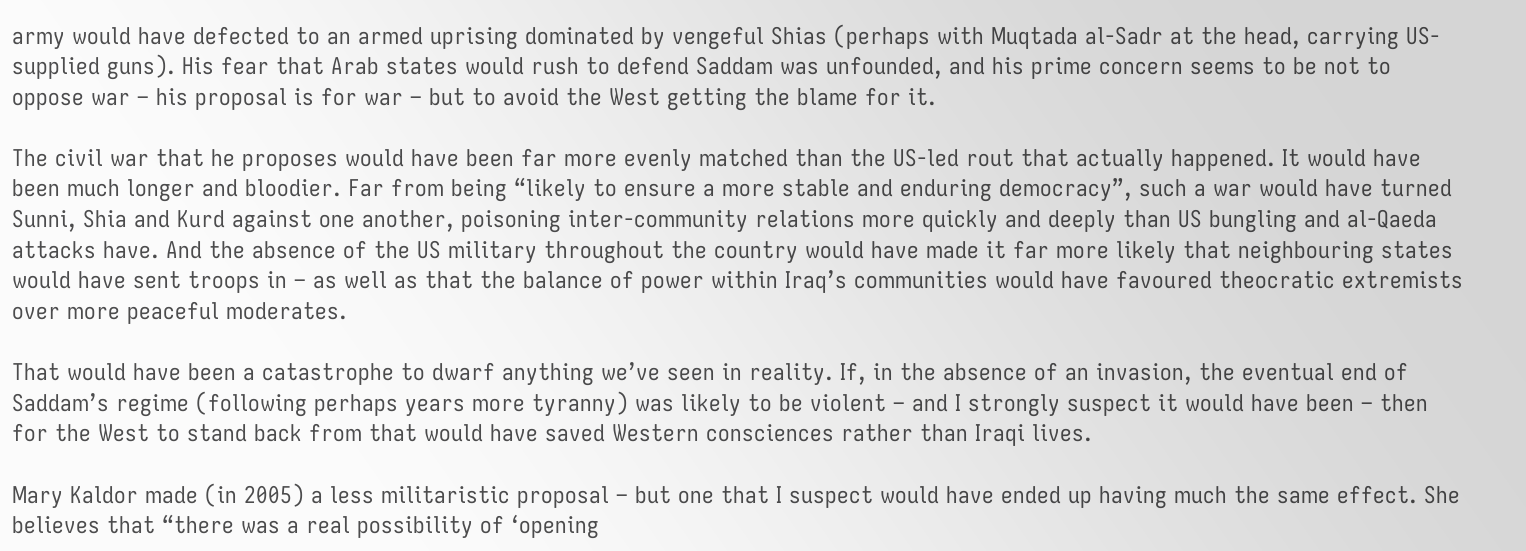army would have defected to an armed uprising dominated by vengeful Shias (perhaps with Muqtada al-Sadr at the head, carrying US-supplied guns). His fear that Arab states would rush to defend Saddam was unfounded, and his prime concern seems to be not to oppose war – his proposal is for war – but to avoid the West getting the blame for it.

The civil war that he proposes would have been far more evenly matched than the US-led rout that actually happened. It would have been much longer and bloodier. Far from being “likely to ensure a more stable and enduring democracy”, such a war would have turned Sunni, Shia and Kurd against one another, poisoning inter-community relations more quickly and deeply than US bungling and al-Qaeda attacks have. And the absence of the US military throughout the country would have made it far more likely that neighbouring states would have sent troops in – as well as that the balance of power within Iraq’s communities would have favoured theocratic extremists over more peaceful moderates.

That would have been a catastrophe to dwarf anything we’ve seen in reality. If, in the absence of an invasion, the eventual end of Saddam’s regime (following perhaps years more tyranny) was likely to be violent – and I strongly suspect it would have been – then for the West to stand back from that would have saved Western consciences rather than Iraqi lives.

Mary Kaldor made (in 2005) a less militaristic proposal – but one that I suspect would have ended up having much the same effect. She believes that “there was a real possibility of ‘opening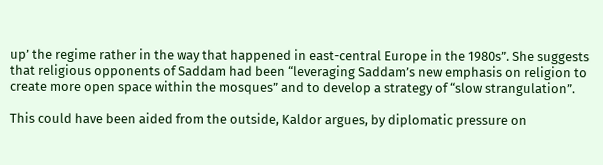up’ the regime rather in the way that happened in east-central Europe in the 1980s”. She suggests that religious opponents of Saddam had been “leveraging Saddam’s new emphasis on religion to create more open space within the mosques” and to develop a strategy of “slow strangulation”.

This could have been aided from the outside, Kaldor argues, by diplomatic pressure on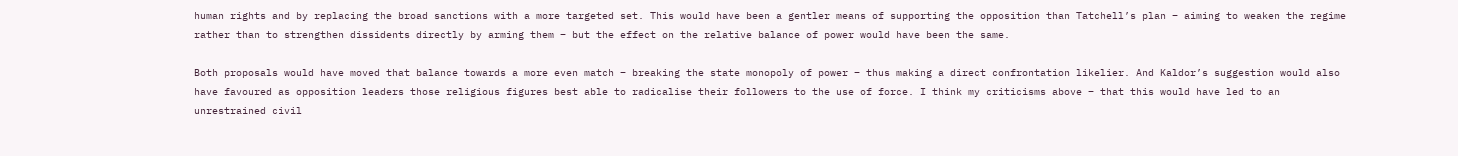human rights and by replacing the broad sanctions with a more targeted set. This would have been a gentler means of supporting the opposition than Tatchell’s plan – aiming to weaken the regime rather than to strengthen dissidents directly by arming them – but the effect on the relative balance of power would have been the same.

Both proposals would have moved that balance towards a more even match – breaking the state monopoly of power – thus making a direct confrontation likelier. And Kaldor’s suggestion would also have favoured as opposition leaders those religious figures best able to radicalise their followers to the use of force. I think my criticisms above – that this would have led to an unrestrained civil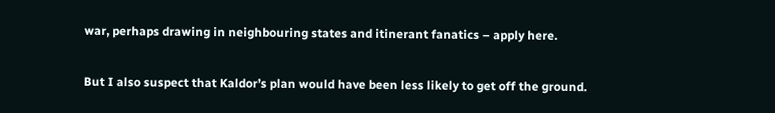war, perhaps drawing in neighbouring states and itinerant fanatics – apply here.

But I also suspect that Kaldor’s plan would have been less likely to get off the ground.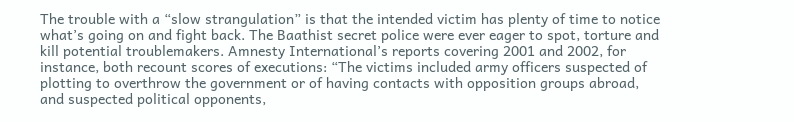The trouble with a “slow strangulation” is that the intended victim has plenty of time to notice what’s going on and fight back. The Baathist secret police were ever eager to spot, torture and kill potential troublemakers. Amnesty International’s reports covering 2001 and 2002, for instance, both recount scores of executions: “The victims included army officers suspected of plotting to overthrow the government or of having contacts with opposition groups abroad, and suspected political opponents,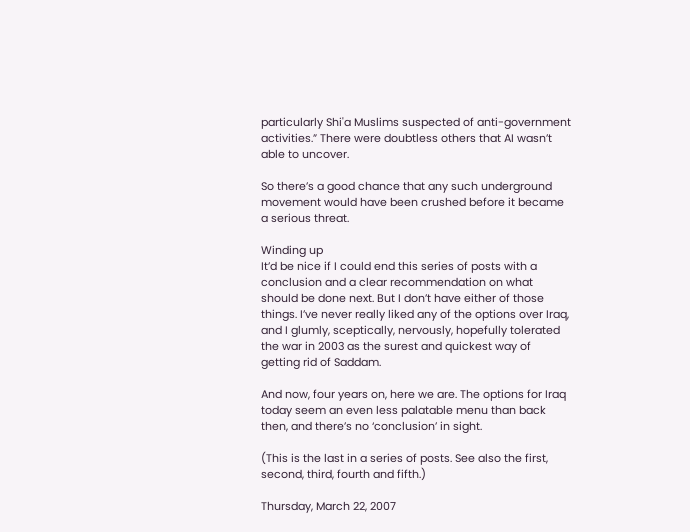particularly Shi'a Muslims suspected of anti-government activities.” There were doubtless others that AI wasn’t able to uncover.

So there’s a good chance that any such underground movement would have been crushed before it became a serious threat.

Winding up
It’d be nice if I could end this series of posts with a conclusion and a clear recommendation on what should be done next. But I don’t have either of those things. I’ve never really liked any of the options over Iraq, and I glumly, sceptically, nervously, hopefully tolerated the war in 2003 as the surest and quickest way of getting rid of Saddam.

And now, four years on, here we are. The options for Iraq today seem an even less palatable menu than back then, and there’s no ‘conclusion’ in sight.

(This is the last in a series of posts. See also the first, second, third, fourth and fifth.)

Thursday, March 22, 2007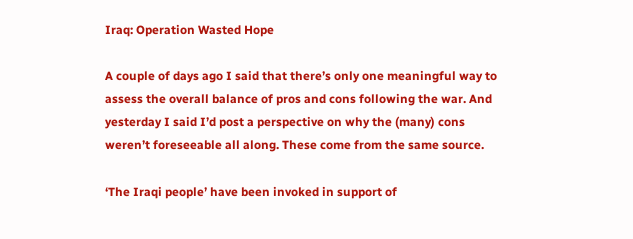Iraq: Operation Wasted Hope

A couple of days ago I said that there’s only one meaningful way to assess the overall balance of pros and cons following the war. And yesterday I said I’d post a perspective on why the (many) cons weren’t foreseeable all along. These come from the same source.

‘The Iraqi people’ have been invoked in support of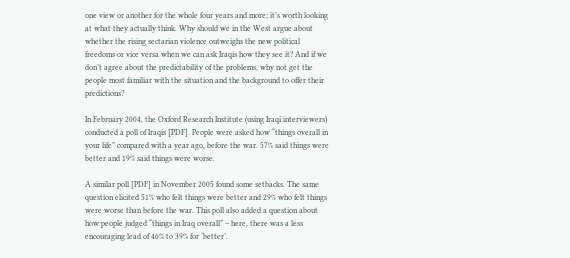one view or another for the whole four years and more; it’s worth looking at what they actually think. Why should we in the West argue about whether the rising sectarian violence outweighs the new political freedoms or vice versa when we can ask Iraqis how they see it? And if we don’t agree about the predictability of the problems, why not get the people most familiar with the situation and the background to offer their predictions?

In February 2004, the Oxford Research Institute (using Iraqi interviewers) conducted a poll of Iraqis [PDF]. People were asked how “things overall in your life” compared with a year ago, before the war. 57% said things were better and 19% said things were worse.

A similar poll [PDF] in November 2005 found some setbacks. The same question elicited 51% who felt things were better and 29% who felt things were worse than before the war. This poll also added a question about how people judged “things in Iraq overall” – here, there was a less encouraging lead of 46% to 39% for ‘better’.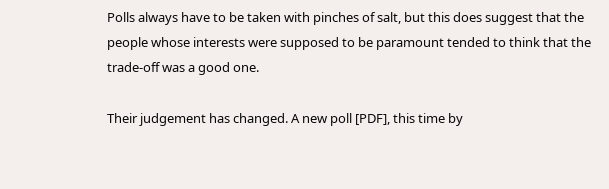Polls always have to be taken with pinches of salt, but this does suggest that the people whose interests were supposed to be paramount tended to think that the trade-off was a good one.

Their judgement has changed. A new poll [PDF], this time by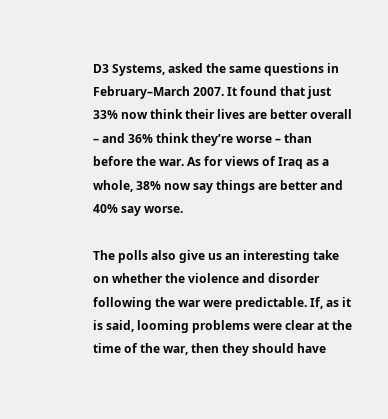D3 Systems, asked the same questions in February–March 2007. It found that just 33% now think their lives are better overall – and 36% think they’re worse – than before the war. As for views of Iraq as a whole, 38% now say things are better and 40% say worse.

The polls also give us an interesting take on whether the violence and disorder following the war were predictable. If, as it is said, looming problems were clear at the time of the war, then they should have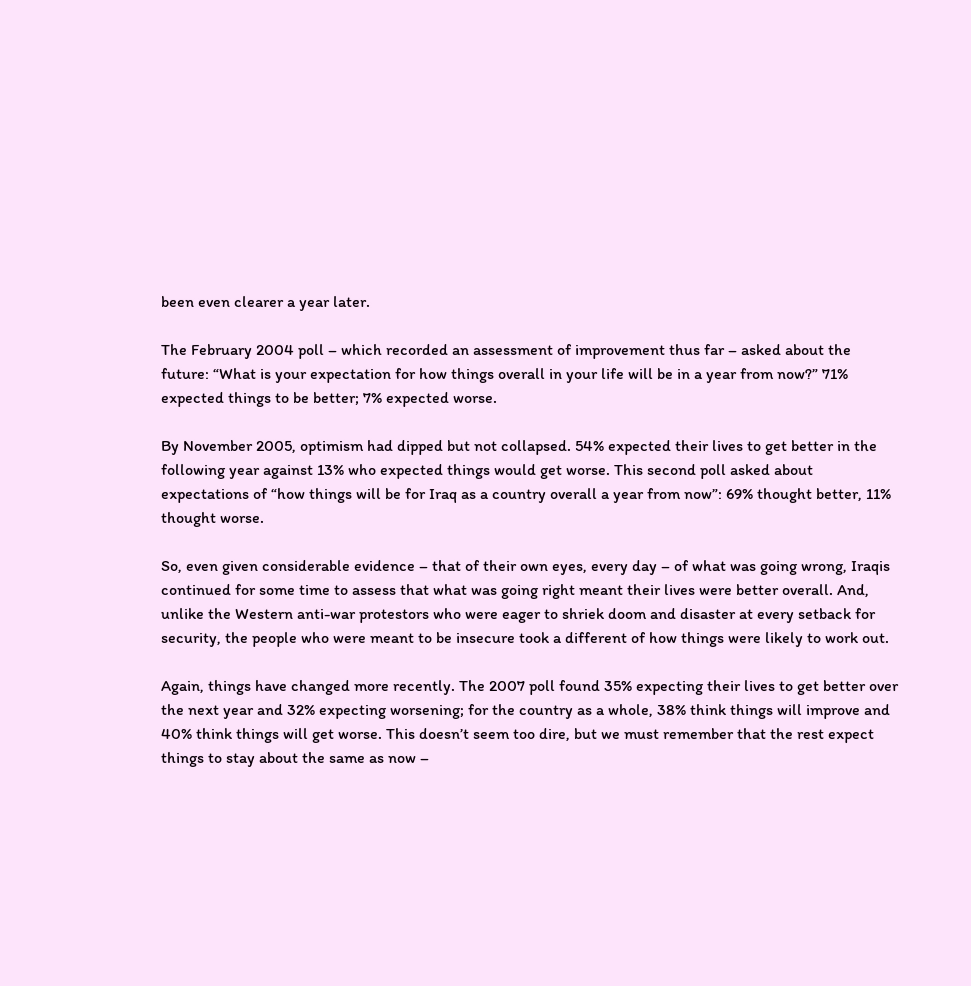been even clearer a year later.

The February 2004 poll – which recorded an assessment of improvement thus far – asked about the future: “What is your expectation for how things overall in your life will be in a year from now?” 71% expected things to be better; 7% expected worse.

By November 2005, optimism had dipped but not collapsed. 54% expected their lives to get better in the following year against 13% who expected things would get worse. This second poll asked about expectations of “how things will be for Iraq as a country overall a year from now”: 69% thought better, 11% thought worse.

So, even given considerable evidence – that of their own eyes, every day – of what was going wrong, Iraqis continued for some time to assess that what was going right meant their lives were better overall. And, unlike the Western anti-war protestors who were eager to shriek doom and disaster at every setback for security, the people who were meant to be insecure took a different of how things were likely to work out.

Again, things have changed more recently. The 2007 poll found 35% expecting their lives to get better over the next year and 32% expecting worsening; for the country as a whole, 38% think things will improve and 40% think things will get worse. This doesn’t seem too dire, but we must remember that the rest expect things to stay about the same as now –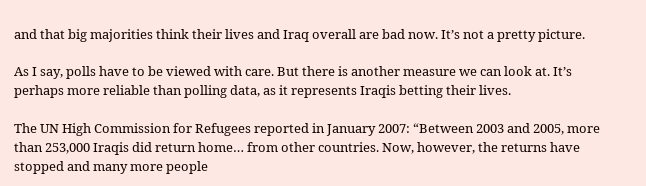and that big majorities think their lives and Iraq overall are bad now. It’s not a pretty picture.

As I say, polls have to be viewed with care. But there is another measure we can look at. It’s perhaps more reliable than polling data, as it represents Iraqis betting their lives.

The UN High Commission for Refugees reported in January 2007: “Between 2003 and 2005, more than 253,000 Iraqis did return home… from other countries. Now, however, the returns have stopped and many more people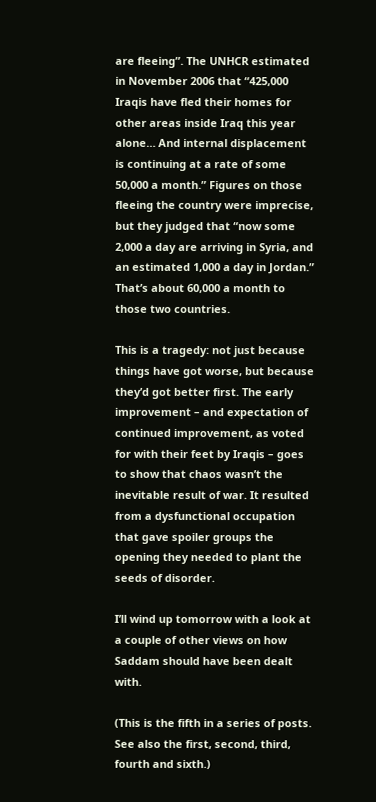are fleeing”. The UNHCR estimated in November 2006 that “425,000 Iraqis have fled their homes for other areas inside Iraq this year alone… And internal displacement is continuing at a rate of some 50,000 a month.” Figures on those fleeing the country were imprecise, but they judged that “now some 2,000 a day are arriving in Syria, and an estimated 1,000 a day in Jordan.” That’s about 60,000 a month to those two countries.

This is a tragedy: not just because things have got worse, but because they’d got better first. The early improvement – and expectation of continued improvement, as voted for with their feet by Iraqis – goes to show that chaos wasn’t the inevitable result of war. It resulted from a dysfunctional occupation that gave spoiler groups the opening they needed to plant the seeds of disorder.

I’ll wind up tomorrow with a look at a couple of other views on how Saddam should have been dealt with.

(This is the fifth in a series of posts. See also the first, second, third, fourth and sixth.)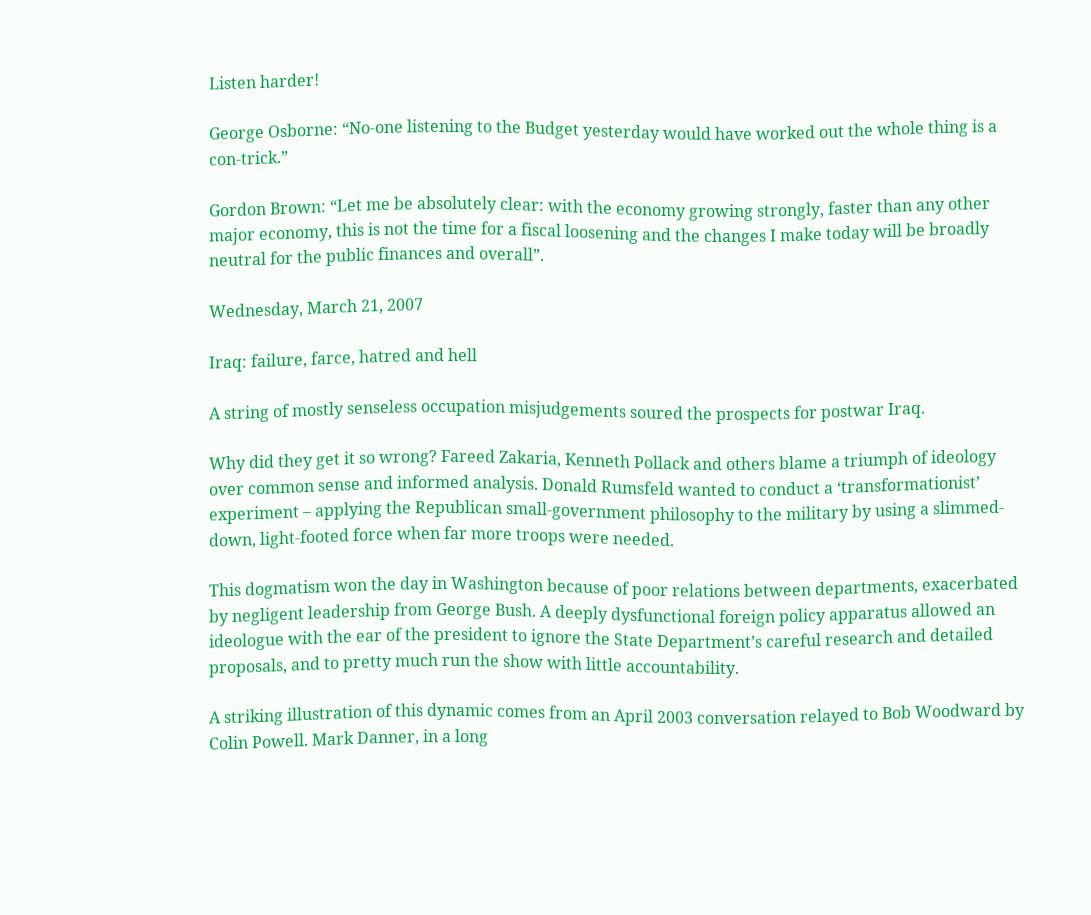Listen harder!

George Osborne: “No-one listening to the Budget yesterday would have worked out the whole thing is a con-trick.”

Gordon Brown: “Let me be absolutely clear: with the economy growing strongly, faster than any other major economy, this is not the time for a fiscal loosening and the changes I make today will be broadly neutral for the public finances and overall”.

Wednesday, March 21, 2007

Iraq: failure, farce, hatred and hell

A string of mostly senseless occupation misjudgements soured the prospects for postwar Iraq.

Why did they get it so wrong? Fareed Zakaria, Kenneth Pollack and others blame a triumph of ideology over common sense and informed analysis. Donald Rumsfeld wanted to conduct a ‘transformationist’ experiment – applying the Republican small-government philosophy to the military by using a slimmed-down, light-footed force when far more troops were needed.

This dogmatism won the day in Washington because of poor relations between departments, exacerbated by negligent leadership from George Bush. A deeply dysfunctional foreign policy apparatus allowed an ideologue with the ear of the president to ignore the State Department’s careful research and detailed proposals, and to pretty much run the show with little accountability.

A striking illustration of this dynamic comes from an April 2003 conversation relayed to Bob Woodward by Colin Powell. Mark Danner, in a long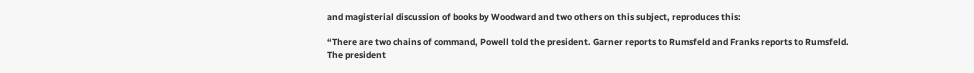and magisterial discussion of books by Woodward and two others on this subject, reproduces this:

“There are two chains of command, Powell told the president. Garner reports to Rumsfeld and Franks reports to Rumsfeld.
The president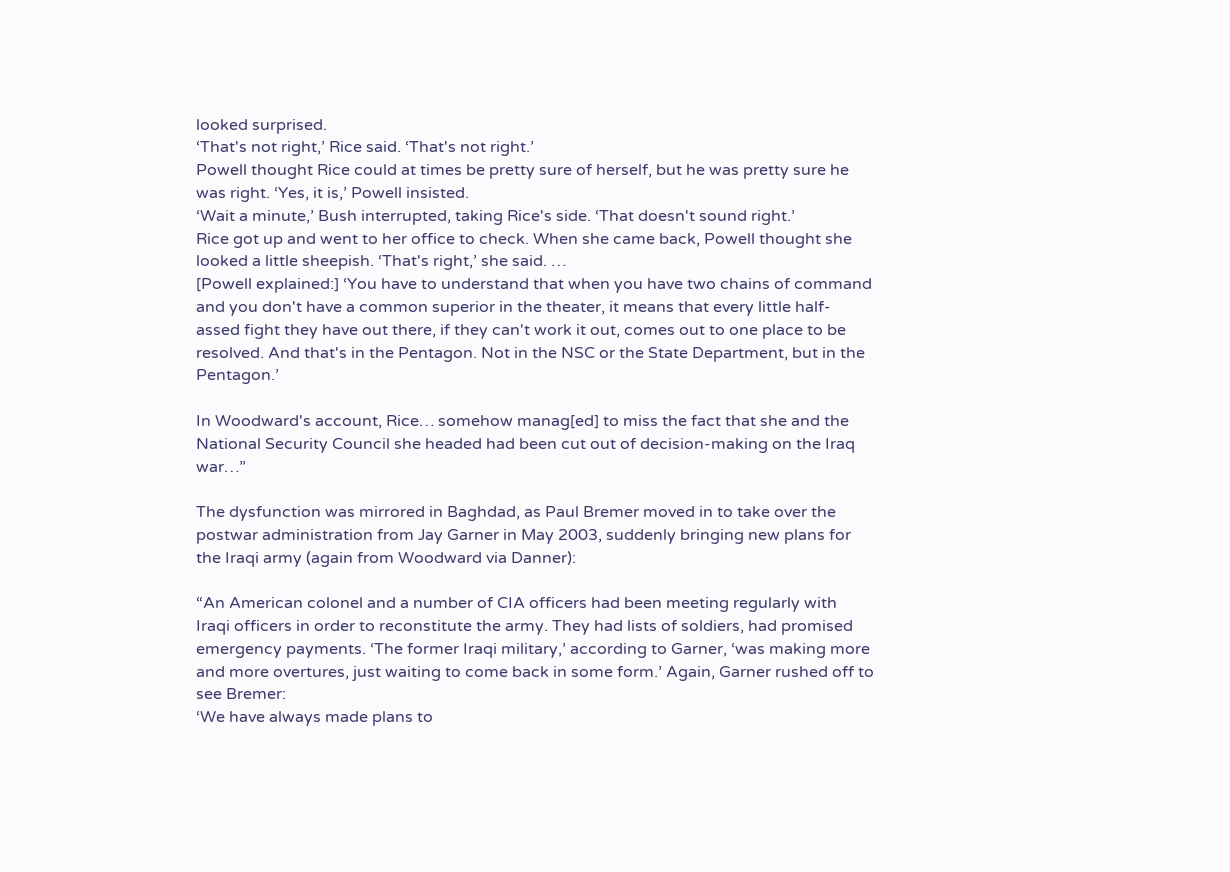looked surprised.
‘That's not right,’ Rice said. ‘That's not right.’
Powell thought Rice could at times be pretty sure of herself, but he was pretty sure he was right. ‘Yes, it is,’ Powell insisted.
‘Wait a minute,’ Bush interrupted, taking Rice's side. ‘That doesn't sound right.’
Rice got up and went to her office to check. When she came back, Powell thought she looked a little sheepish. ‘That's right,’ she said. …
[Powell explained:] ‘You have to understand that when you have two chains of command and you don't have a common superior in the theater, it means that every little half-assed fight they have out there, if they can't work it out, comes out to one place to be resolved. And that's in the Pentagon. Not in the NSC or the State Department, but in the Pentagon.’

In Woodward's account, Rice… somehow manag[ed] to miss the fact that she and the National Security Council she headed had been cut out of decision-making on the Iraq war…”

The dysfunction was mirrored in Baghdad, as Paul Bremer moved in to take over the postwar administration from Jay Garner in May 2003, suddenly bringing new plans for the Iraqi army (again from Woodward via Danner):

“An American colonel and a number of CIA officers had been meeting regularly with Iraqi officers in order to reconstitute the army. They had lists of soldiers, had promised emergency payments. ‘The former Iraqi military,’ according to Garner, ‘was making more and more overtures, just waiting to come back in some form.’ Again, Garner rushed off to see Bremer:
‘We have always made plans to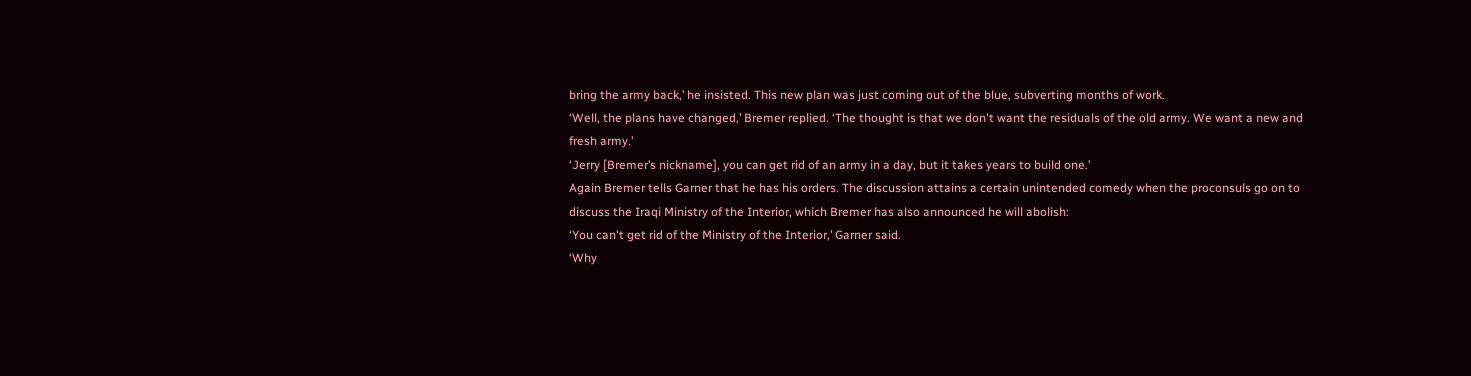bring the army back,’ he insisted. This new plan was just coming out of the blue, subverting months of work.
‘Well, the plans have changed,’ Bremer replied. ‘The thought is that we don't want the residuals of the old army. We want a new and fresh army.’
‘Jerry [Bremer’s nickname], you can get rid of an army in a day, but it takes years to build one.’
Again Bremer tells Garner that he has his orders. The discussion attains a certain unintended comedy when the proconsuls go on to discuss the Iraqi Ministry of the Interior, which Bremer has also announced he will abolish:
‘You can't get rid of the Ministry of the Interior,’ Garner said.
‘Why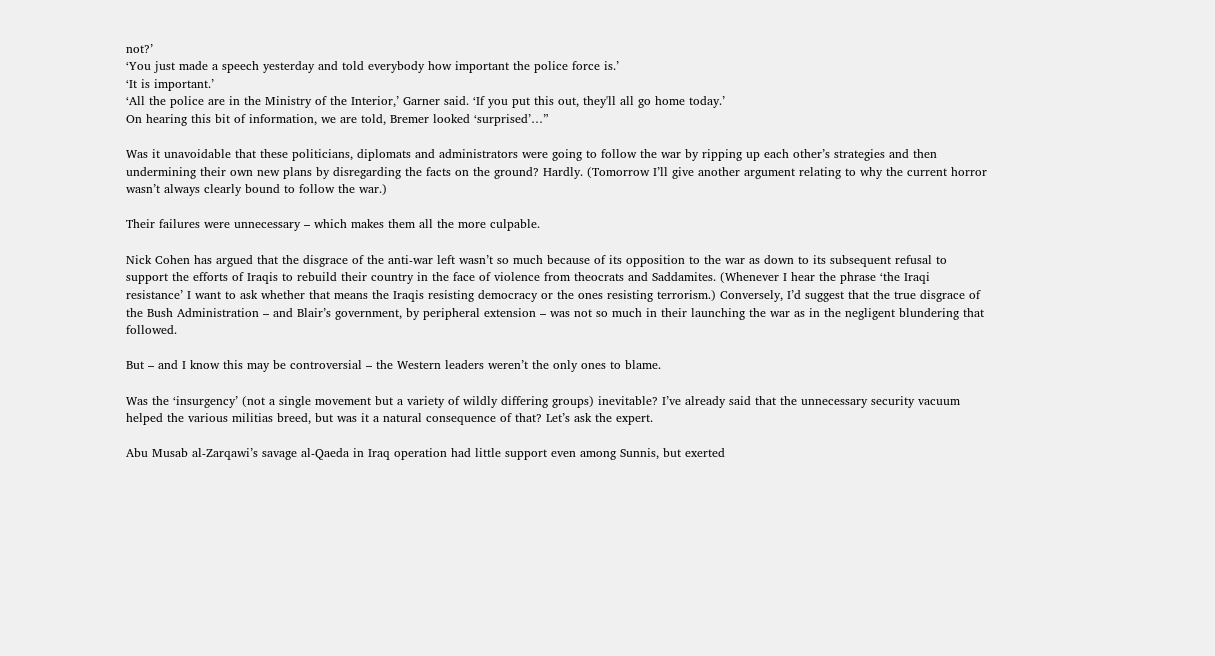not?’
‘You just made a speech yesterday and told everybody how important the police force is.’
‘It is important.’
‘All the police are in the Ministry of the Interior,’ Garner said. ‘If you put this out, they'll all go home today.’
On hearing this bit of information, we are told, Bremer looked ‘surprised’…”

Was it unavoidable that these politicians, diplomats and administrators were going to follow the war by ripping up each other’s strategies and then undermining their own new plans by disregarding the facts on the ground? Hardly. (Tomorrow I’ll give another argument relating to why the current horror wasn’t always clearly bound to follow the war.)

Their failures were unnecessary – which makes them all the more culpable.

Nick Cohen has argued that the disgrace of the anti-war left wasn’t so much because of its opposition to the war as down to its subsequent refusal to support the efforts of Iraqis to rebuild their country in the face of violence from theocrats and Saddamites. (Whenever I hear the phrase ‘the Iraqi resistance’ I want to ask whether that means the Iraqis resisting democracy or the ones resisting terrorism.) Conversely, I’d suggest that the true disgrace of the Bush Administration – and Blair’s government, by peripheral extension – was not so much in their launching the war as in the negligent blundering that followed.

But – and I know this may be controversial – the Western leaders weren’t the only ones to blame.

Was the ‘insurgency’ (not a single movement but a variety of wildly differing groups) inevitable? I’ve already said that the unnecessary security vacuum helped the various militias breed, but was it a natural consequence of that? Let’s ask the expert.

Abu Musab al-Zarqawi’s savage al-Qaeda in Iraq operation had little support even among Sunnis, but exerted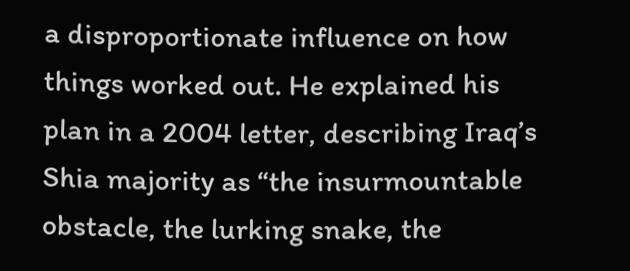a disproportionate influence on how things worked out. He explained his plan in a 2004 letter, describing Iraq’s Shia majority as “the insurmountable obstacle, the lurking snake, the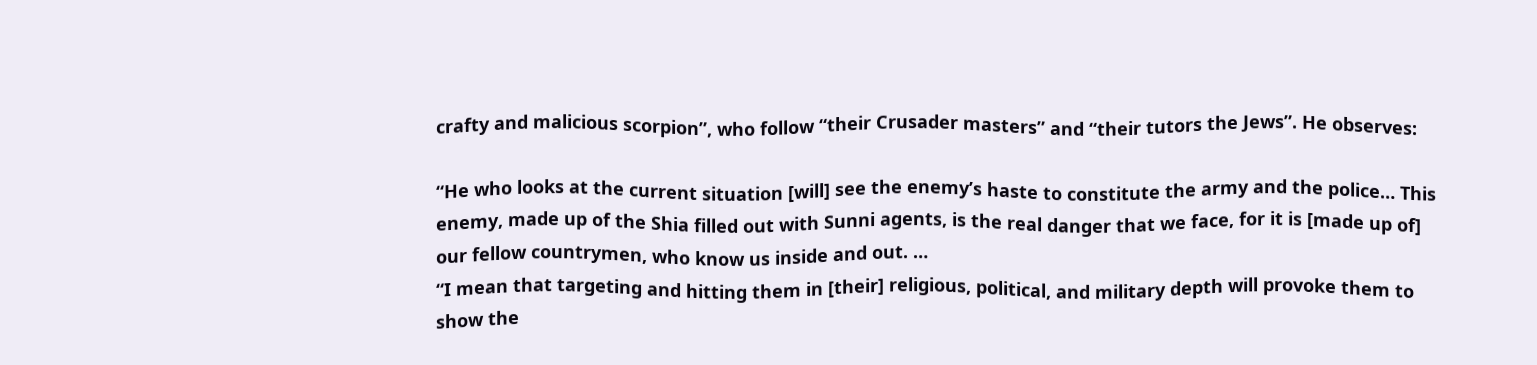crafty and malicious scorpion”, who follow “their Crusader masters” and “their tutors the Jews”. He observes:

“He who looks at the current situation [will] see the enemy’s haste to constitute the army and the police… This enemy, made up of the Shia filled out with Sunni agents, is the real danger that we face, for it is [made up of] our fellow countrymen, who know us inside and out. …
“I mean that targeting and hitting them in [their] religious, political, and military depth will provoke them to show the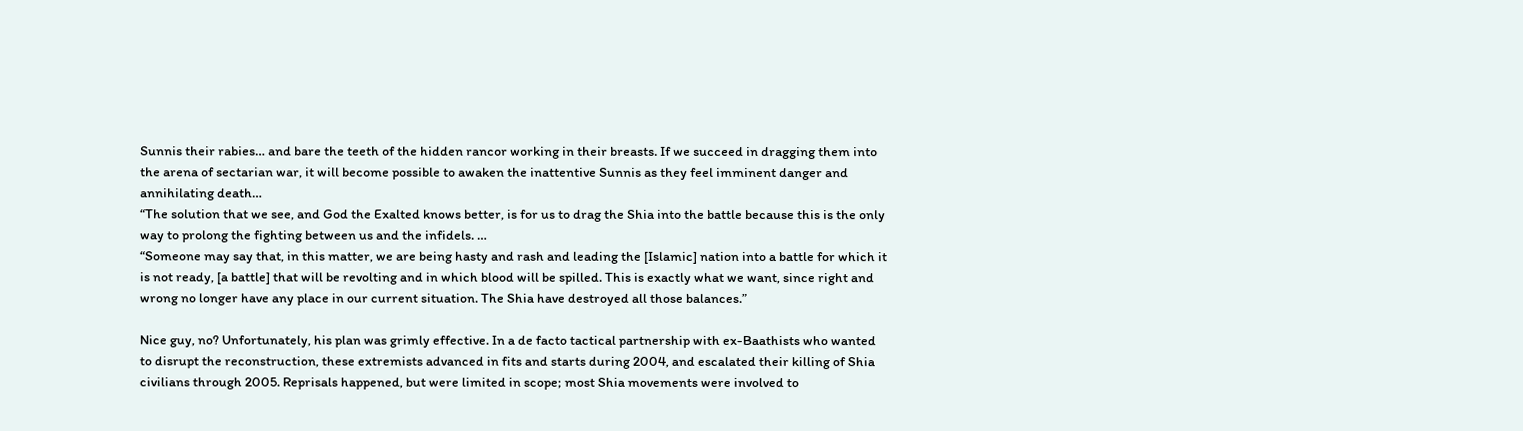Sunnis their rabies… and bare the teeth of the hidden rancor working in their breasts. If we succeed in dragging them into the arena of sectarian war, it will become possible to awaken the inattentive Sunnis as they feel imminent danger and annihilating death…
“The solution that we see, and God the Exalted knows better, is for us to drag the Shia into the battle because this is the only way to prolong the fighting between us and the infidels. …
“Someone may say that, in this matter, we are being hasty and rash and leading the [Islamic] nation into a battle for which it is not ready, [a battle] that will be revolting and in which blood will be spilled. This is exactly what we want, since right and wrong no longer have any place in our current situation. The Shia have destroyed all those balances.”

Nice guy, no? Unfortunately, his plan was grimly effective. In a de facto tactical partnership with ex-Baathists who wanted to disrupt the reconstruction, these extremists advanced in fits and starts during 2004, and escalated their killing of Shia civilians through 2005. Reprisals happened, but were limited in scope; most Shia movements were involved to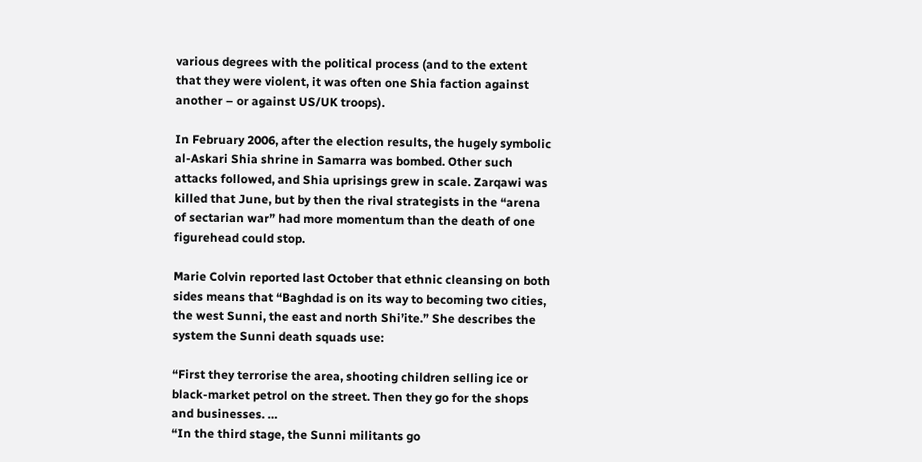various degrees with the political process (and to the extent that they were violent, it was often one Shia faction against another – or against US/UK troops).

In February 2006, after the election results, the hugely symbolic al-Askari Shia shrine in Samarra was bombed. Other such attacks followed, and Shia uprisings grew in scale. Zarqawi was killed that June, but by then the rival strategists in the “arena of sectarian war” had more momentum than the death of one figurehead could stop.

Marie Colvin reported last October that ethnic cleansing on both sides means that “Baghdad is on its way to becoming two cities, the west Sunni, the east and north Shi’ite.” She describes the system the Sunni death squads use:

“First they terrorise the area, shooting children selling ice or black-market petrol on the street. Then they go for the shops and businesses. …
“In the third stage, the Sunni militants go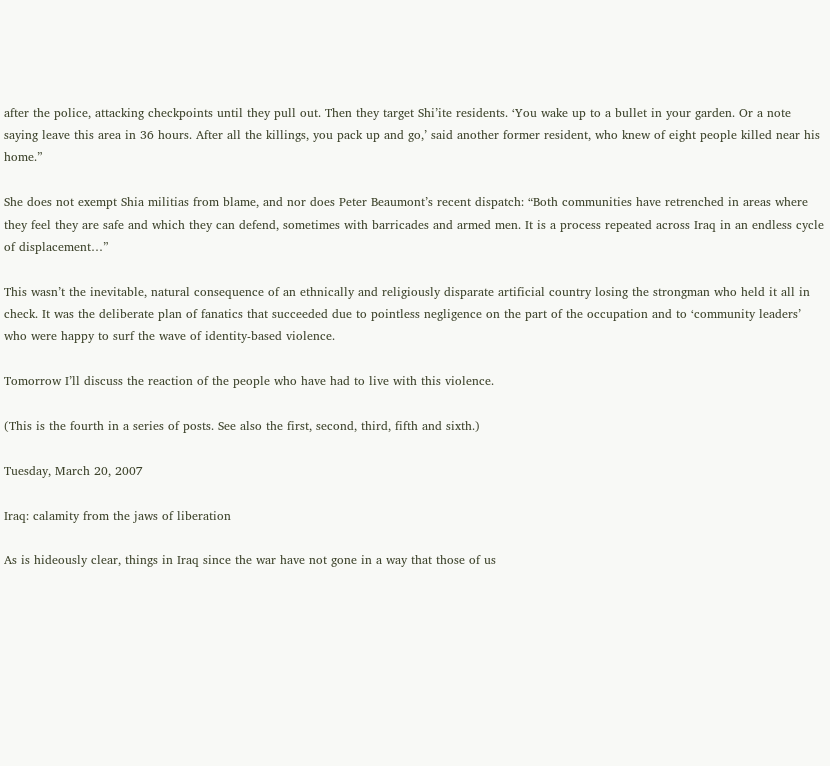after the police, attacking checkpoints until they pull out. Then they target Shi’ite residents. ‘You wake up to a bullet in your garden. Or a note saying leave this area in 36 hours. After all the killings, you pack up and go,’ said another former resident, who knew of eight people killed near his home.”

She does not exempt Shia militias from blame, and nor does Peter Beaumont’s recent dispatch: “Both communities have retrenched in areas where they feel they are safe and which they can defend, sometimes with barricades and armed men. It is a process repeated across Iraq in an endless cycle of displacement…”

This wasn’t the inevitable, natural consequence of an ethnically and religiously disparate artificial country losing the strongman who held it all in check. It was the deliberate plan of fanatics that succeeded due to pointless negligence on the part of the occupation and to ‘community leaders’ who were happy to surf the wave of identity-based violence.

Tomorrow I’ll discuss the reaction of the people who have had to live with this violence.

(This is the fourth in a series of posts. See also the first, second, third, fifth and sixth.)

Tuesday, March 20, 2007

Iraq: calamity from the jaws of liberation

As is hideously clear, things in Iraq since the war have not gone in a way that those of us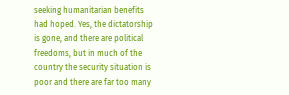seeking humanitarian benefits had hoped. Yes, the dictatorship is gone, and there are political freedoms, but in much of the country the security situation is poor and there are far too many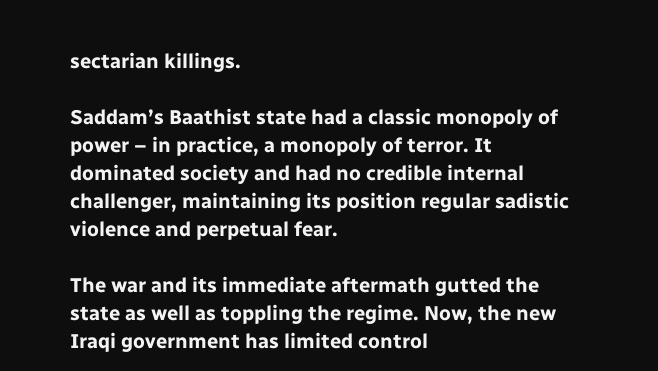sectarian killings.

Saddam’s Baathist state had a classic monopoly of power – in practice, a monopoly of terror. It dominated society and had no credible internal challenger, maintaining its position regular sadistic violence and perpetual fear.

The war and its immediate aftermath gutted the state as well as toppling the regime. Now, the new Iraqi government has limited control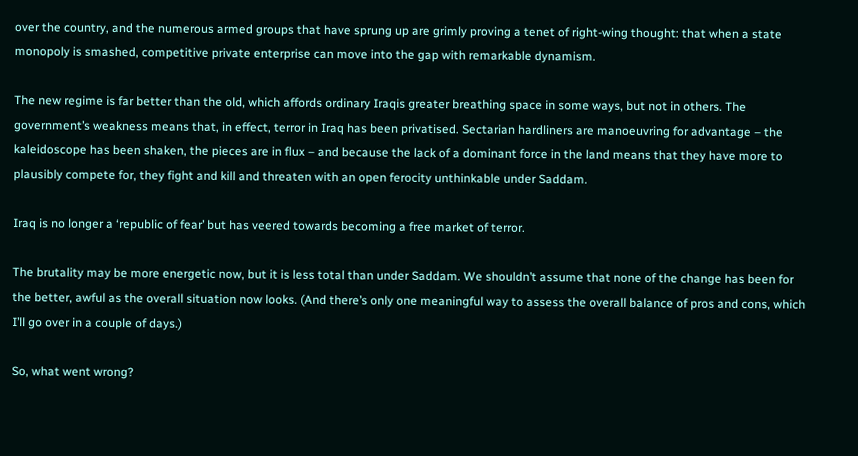over the country, and the numerous armed groups that have sprung up are grimly proving a tenet of right-wing thought: that when a state monopoly is smashed, competitive private enterprise can move into the gap with remarkable dynamism.

The new regime is far better than the old, which affords ordinary Iraqis greater breathing space in some ways, but not in others. The government’s weakness means that, in effect, terror in Iraq has been privatised. Sectarian hardliners are manoeuvring for advantage – the kaleidoscope has been shaken, the pieces are in flux – and because the lack of a dominant force in the land means that they have more to plausibly compete for, they fight and kill and threaten with an open ferocity unthinkable under Saddam.

Iraq is no longer a ‘republic of fear’ but has veered towards becoming a free market of terror.

The brutality may be more energetic now, but it is less total than under Saddam. We shouldn’t assume that none of the change has been for the better, awful as the overall situation now looks. (And there’s only one meaningful way to assess the overall balance of pros and cons, which I’ll go over in a couple of days.)

So, what went wrong?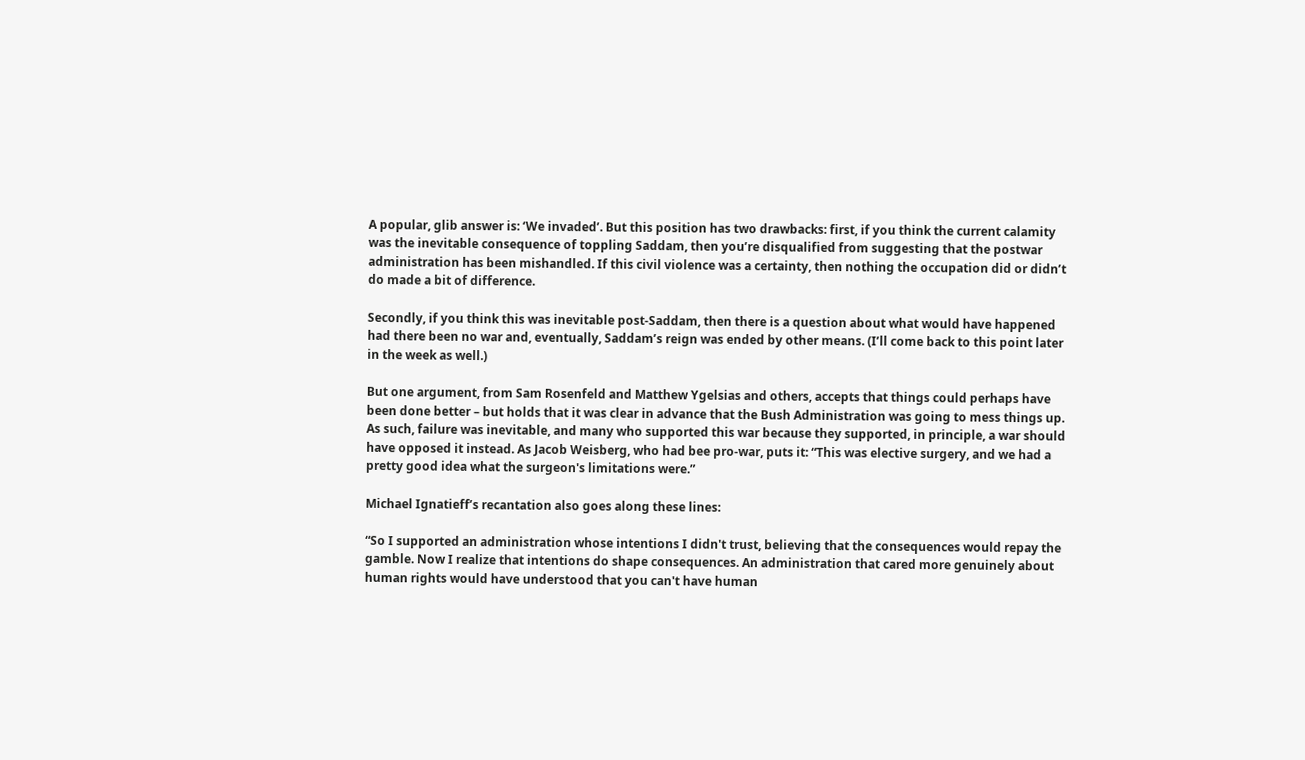A popular, glib answer is: ‘We invaded’. But this position has two drawbacks: first, if you think the current calamity was the inevitable consequence of toppling Saddam, then you’re disqualified from suggesting that the postwar administration has been mishandled. If this civil violence was a certainty, then nothing the occupation did or didn’t do made a bit of difference.

Secondly, if you think this was inevitable post-Saddam, then there is a question about what would have happened had there been no war and, eventually, Saddam’s reign was ended by other means. (I’ll come back to this point later in the week as well.)

But one argument, from Sam Rosenfeld and Matthew Ygelsias and others, accepts that things could perhaps have been done better – but holds that it was clear in advance that the Bush Administration was going to mess things up. As such, failure was inevitable, and many who supported this war because they supported, in principle, a war should have opposed it instead. As Jacob Weisberg, who had bee pro-war, puts it: “This was elective surgery, and we had a pretty good idea what the surgeon's limitations were.”

Michael Ignatieff’s recantation also goes along these lines:

“So I supported an administration whose intentions I didn't trust, believing that the consequences would repay the gamble. Now I realize that intentions do shape consequences. An administration that cared more genuinely about human rights would have understood that you can't have human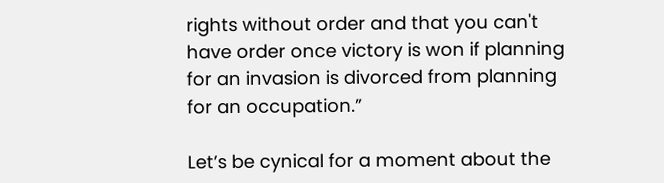rights without order and that you can't have order once victory is won if planning for an invasion is divorced from planning for an occupation.”

Let’s be cynical for a moment about the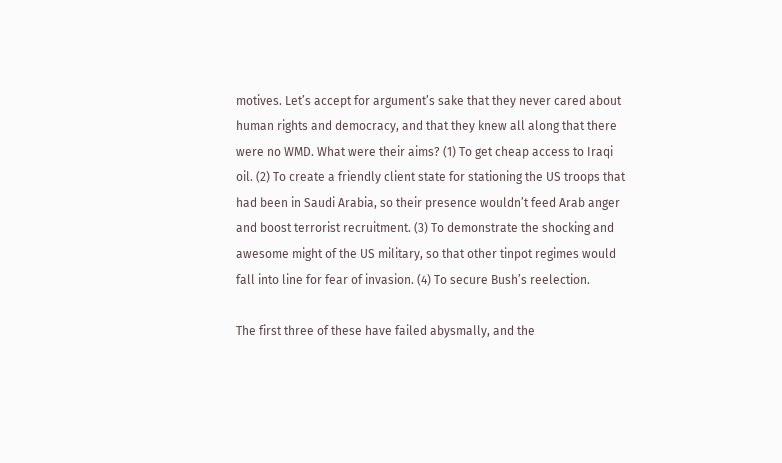motives. Let’s accept for argument’s sake that they never cared about human rights and democracy, and that they knew all along that there were no WMD. What were their aims? (1) To get cheap access to Iraqi oil. (2) To create a friendly client state for stationing the US troops that had been in Saudi Arabia, so their presence wouldn’t feed Arab anger and boost terrorist recruitment. (3) To demonstrate the shocking and awesome might of the US military, so that other tinpot regimes would fall into line for fear of invasion. (4) To secure Bush’s reelection.

The first three of these have failed abysmally, and the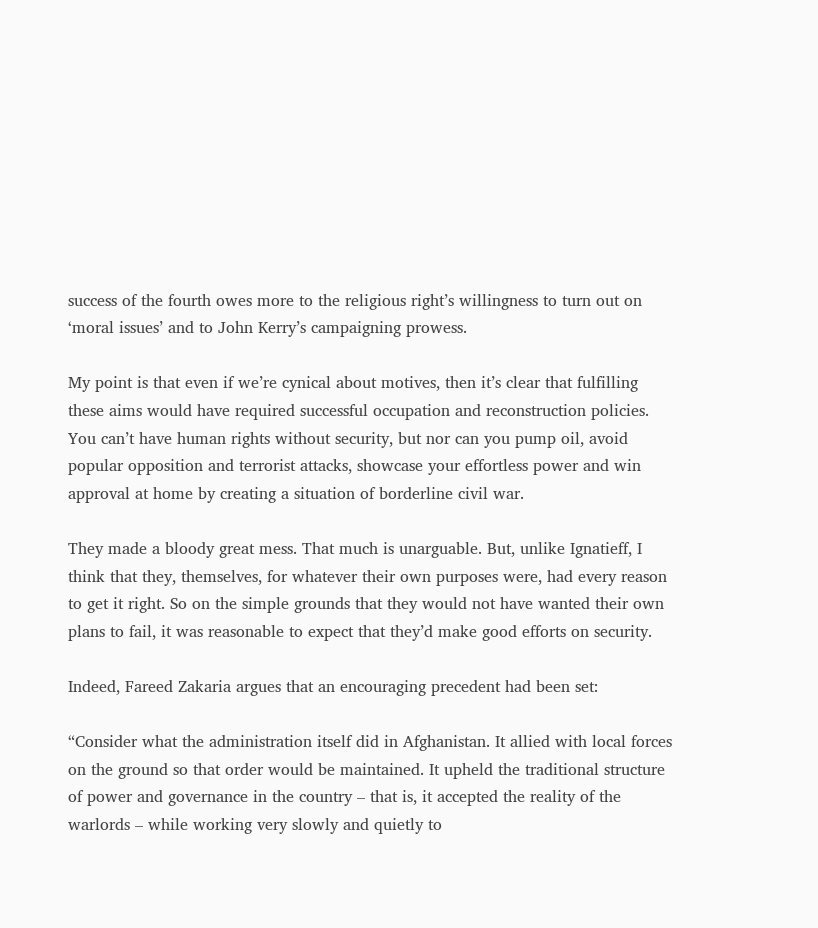success of the fourth owes more to the religious right’s willingness to turn out on ‘moral issues’ and to John Kerry’s campaigning prowess.

My point is that even if we’re cynical about motives, then it’s clear that fulfilling these aims would have required successful occupation and reconstruction policies. You can’t have human rights without security, but nor can you pump oil, avoid popular opposition and terrorist attacks, showcase your effortless power and win approval at home by creating a situation of borderline civil war.

They made a bloody great mess. That much is unarguable. But, unlike Ignatieff, I think that they, themselves, for whatever their own purposes were, had every reason to get it right. So on the simple grounds that they would not have wanted their own plans to fail, it was reasonable to expect that they’d make good efforts on security.

Indeed, Fareed Zakaria argues that an encouraging precedent had been set:

“Consider what the administration itself did in Afghanistan. It allied with local forces on the ground so that order would be maintained. It upheld the traditional structure of power and governance in the country – that is, it accepted the reality of the warlords – while working very slowly and quietly to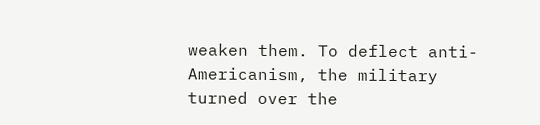weaken them. To deflect anti-Americanism, the military turned over the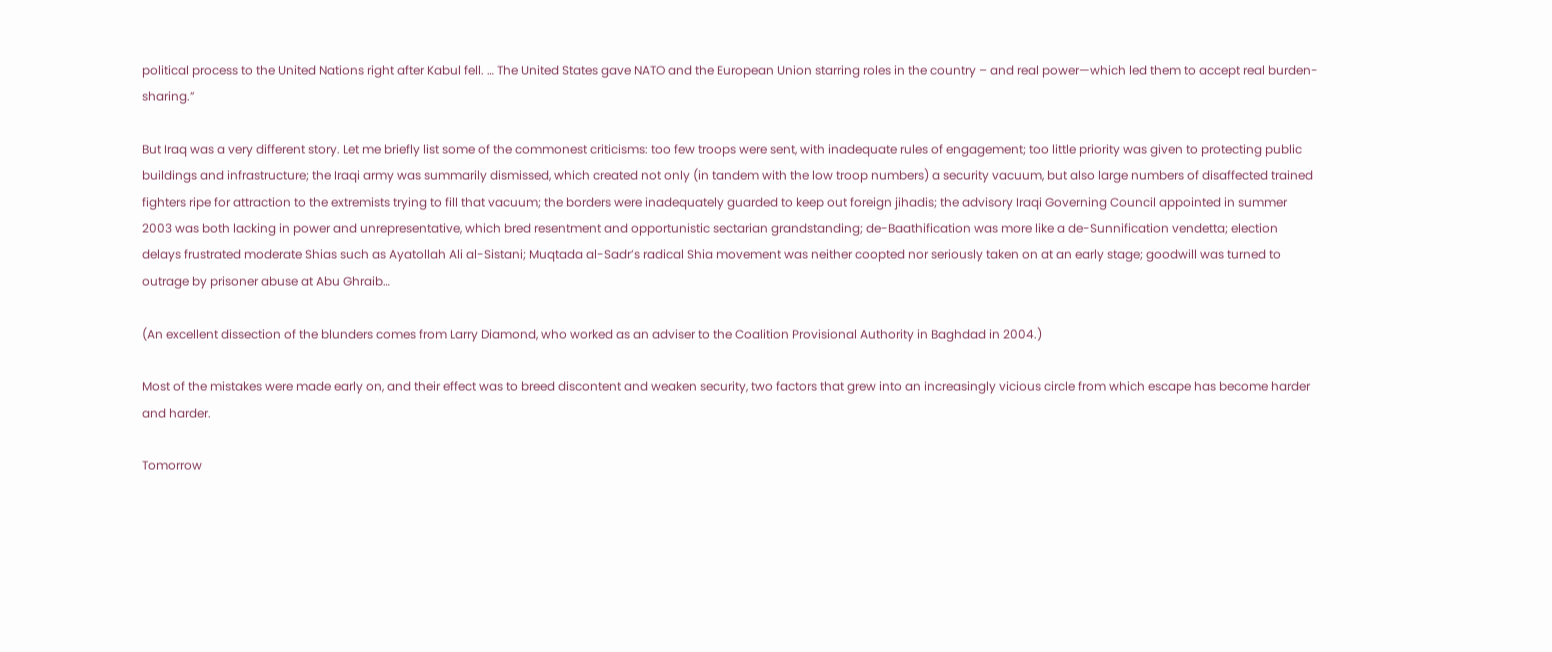political process to the United Nations right after Kabul fell. … The United States gave NATO and the European Union starring roles in the country – and real power—which led them to accept real burden-sharing.”

But Iraq was a very different story. Let me briefly list some of the commonest criticisms: too few troops were sent, with inadequate rules of engagement; too little priority was given to protecting public buildings and infrastructure; the Iraqi army was summarily dismissed, which created not only (in tandem with the low troop numbers) a security vacuum, but also large numbers of disaffected trained fighters ripe for attraction to the extremists trying to fill that vacuum; the borders were inadequately guarded to keep out foreign jihadis; the advisory Iraqi Governing Council appointed in summer 2003 was both lacking in power and unrepresentative, which bred resentment and opportunistic sectarian grandstanding; de-Baathification was more like a de-Sunnification vendetta; election delays frustrated moderate Shias such as Ayatollah Ali al-Sistani; Muqtada al-Sadr’s radical Shia movement was neither coopted nor seriously taken on at an early stage; goodwill was turned to outrage by prisoner abuse at Abu Ghraib…

(An excellent dissection of the blunders comes from Larry Diamond, who worked as an adviser to the Coalition Provisional Authority in Baghdad in 2004.)

Most of the mistakes were made early on, and their effect was to breed discontent and weaken security, two factors that grew into an increasingly vicious circle from which escape has become harder and harder.

Tomorrow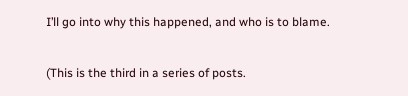I’ll go into why this happened, and who is to blame.

(This is the third in a series of posts.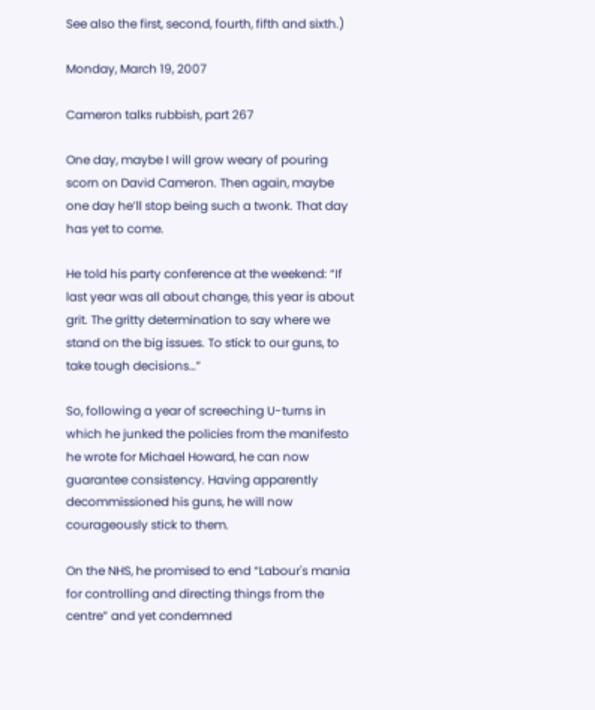See also the first, second, fourth, fifth and sixth.)

Monday, March 19, 2007

Cameron talks rubbish, part 267

One day, maybe I will grow weary of pouring scorn on David Cameron. Then again, maybe one day he’ll stop being such a twonk. That day has yet to come.

He told his party conference at the weekend: “If last year was all about change, this year is about grit. The gritty determination to say where we stand on the big issues. To stick to our guns, to take tough decisions…”

So, following a year of screeching U-turns in which he junked the policies from the manifesto he wrote for Michael Howard, he can now guarantee consistency. Having apparently decommissioned his guns, he will now courageously stick to them.

On the NHS, he promised to end “Labour's mania for controlling and directing things from the centre” and yet condemned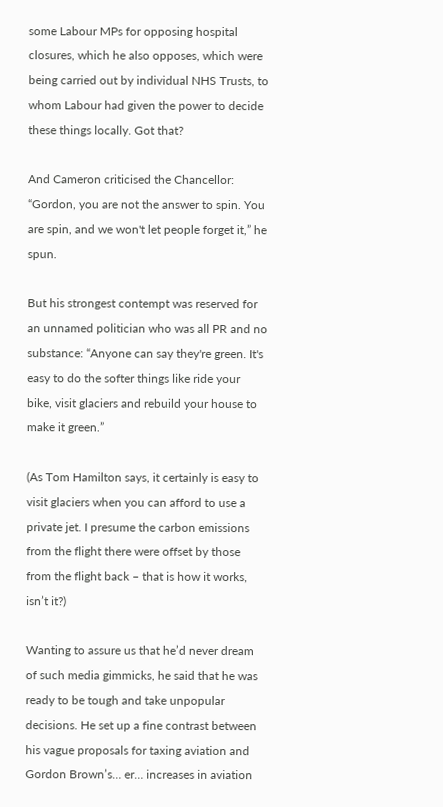some Labour MPs for opposing hospital closures, which he also opposes, which were being carried out by individual NHS Trusts, to whom Labour had given the power to decide these things locally. Got that?

And Cameron criticised the Chancellor: “Gordon, you are not the answer to spin. You are spin, and we won't let people forget it,” he spun.

But his strongest contempt was reserved for an unnamed politician who was all PR and no substance: “Anyone can say they're green. It's easy to do the softer things like ride your bike, visit glaciers and rebuild your house to make it green.”

(As Tom Hamilton says, it certainly is easy to visit glaciers when you can afford to use a private jet. I presume the carbon emissions from the flight there were offset by those from the flight back – that is how it works, isn’t it?)

Wanting to assure us that he’d never dream of such media gimmicks, he said that he was ready to be tough and take unpopular decisions. He set up a fine contrast between his vague proposals for taxing aviation and Gordon Brown’s… er… increases in aviation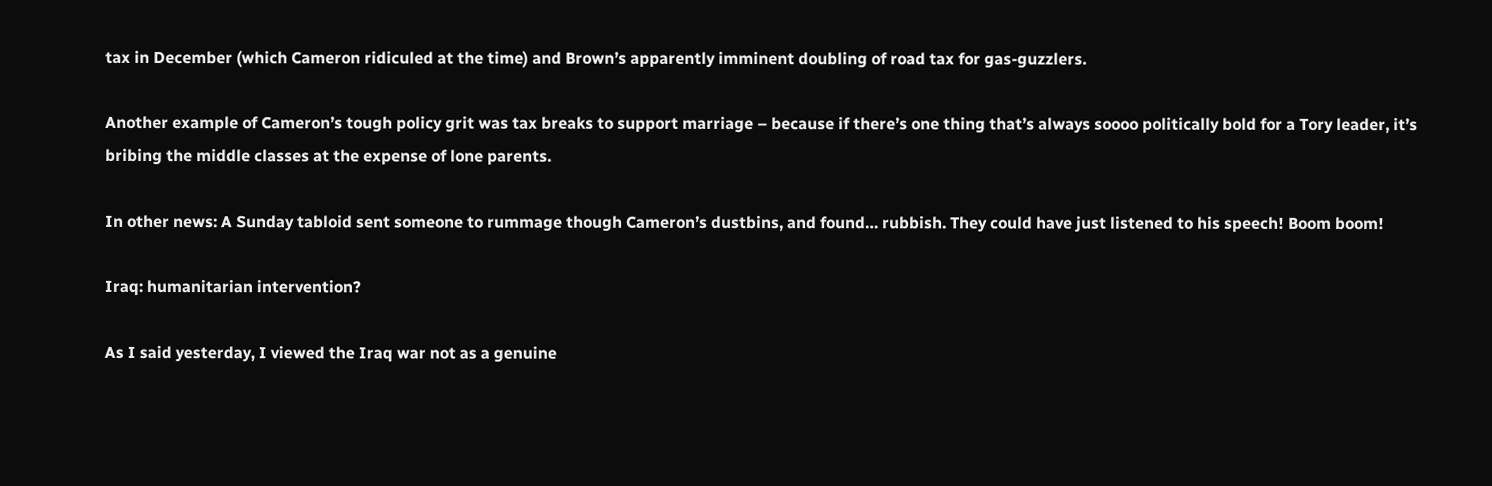tax in December (which Cameron ridiculed at the time) and Brown’s apparently imminent doubling of road tax for gas-guzzlers.

Another example of Cameron’s tough policy grit was tax breaks to support marriage – because if there’s one thing that’s always soooo politically bold for a Tory leader, it’s bribing the middle classes at the expense of lone parents.

In other news: A Sunday tabloid sent someone to rummage though Cameron’s dustbins, and found… rubbish. They could have just listened to his speech! Boom boom!

Iraq: humanitarian intervention?

As I said yesterday, I viewed the Iraq war not as a genuine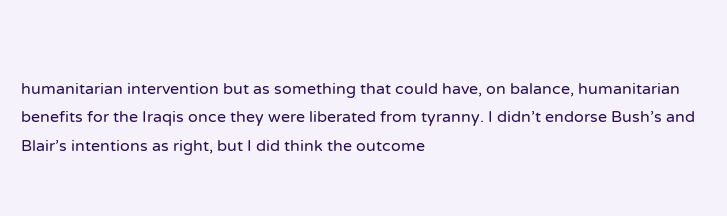humanitarian intervention but as something that could have, on balance, humanitarian benefits for the Iraqis once they were liberated from tyranny. I didn’t endorse Bush’s and Blair’s intentions as right, but I did think the outcome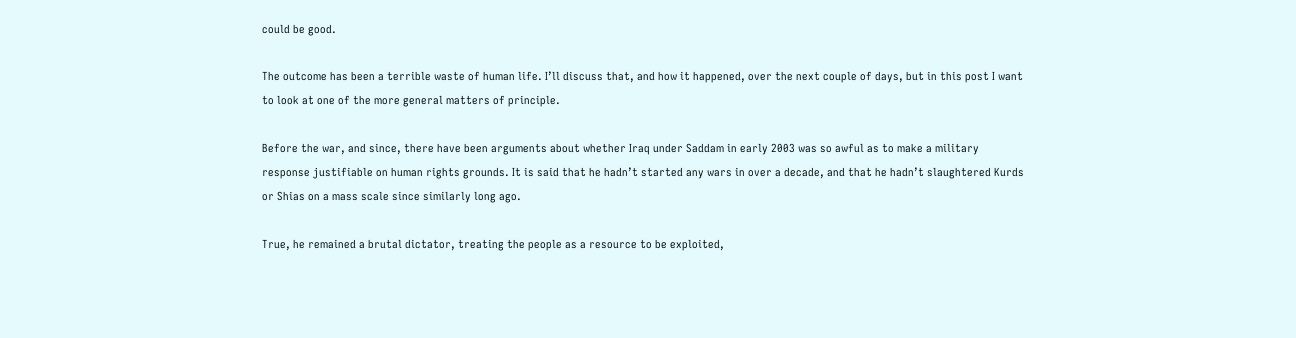could be good.

The outcome has been a terrible waste of human life. I’ll discuss that, and how it happened, over the next couple of days, but in this post I want to look at one of the more general matters of principle.

Before the war, and since, there have been arguments about whether Iraq under Saddam in early 2003 was so awful as to make a military response justifiable on human rights grounds. It is said that he hadn’t started any wars in over a decade, and that he hadn’t slaughtered Kurds or Shias on a mass scale since similarly long ago.

True, he remained a brutal dictator, treating the people as a resource to be exploited,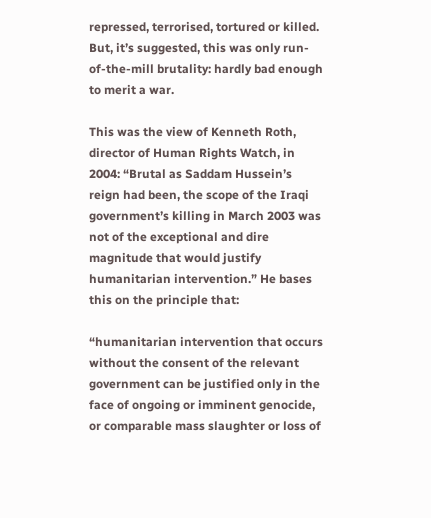repressed, terrorised, tortured or killed. But, it’s suggested, this was only run-of-the-mill brutality: hardly bad enough to merit a war.

This was the view of Kenneth Roth, director of Human Rights Watch, in 2004: “Brutal as Saddam Hussein’s reign had been, the scope of the Iraqi government’s killing in March 2003 was not of the exceptional and dire magnitude that would justify humanitarian intervention.” He bases this on the principle that:

“humanitarian intervention that occurs without the consent of the relevant government can be justified only in the face of ongoing or imminent genocide, or comparable mass slaughter or loss of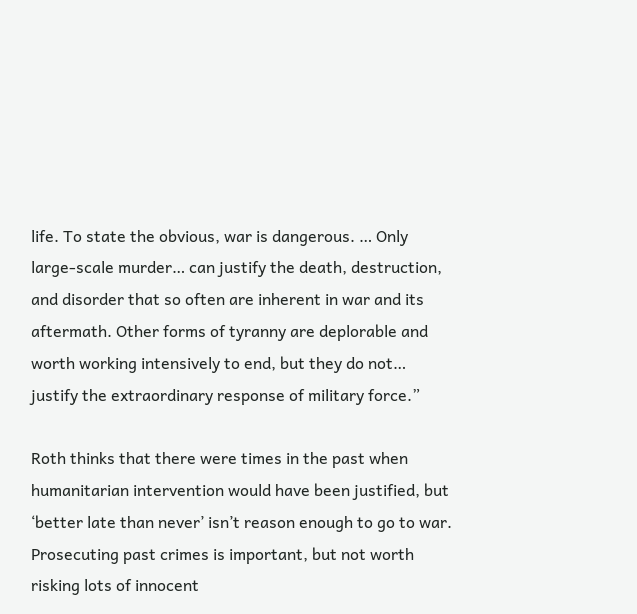life. To state the obvious, war is dangerous. … Only large-scale murder… can justify the death, destruction, and disorder that so often are inherent in war and its aftermath. Other forms of tyranny are deplorable and worth working intensively to end, but they do not… justify the extraordinary response of military force.”

Roth thinks that there were times in the past when humanitarian intervention would have been justified, but ‘better late than never’ isn’t reason enough to go to war. Prosecuting past crimes is important, but not worth risking lots of innocent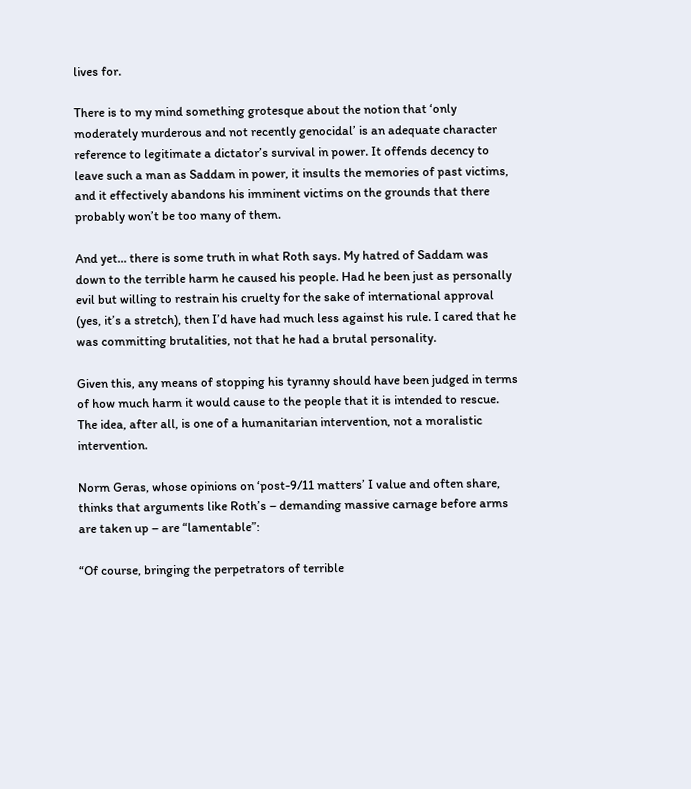lives for.

There is to my mind something grotesque about the notion that ‘only moderately murderous and not recently genocidal’ is an adequate character reference to legitimate a dictator’s survival in power. It offends decency to leave such a man as Saddam in power, it insults the memories of past victims, and it effectively abandons his imminent victims on the grounds that there probably won’t be too many of them.

And yet… there is some truth in what Roth says. My hatred of Saddam was down to the terrible harm he caused his people. Had he been just as personally evil but willing to restrain his cruelty for the sake of international approval (yes, it’s a stretch), then I’d have had much less against his rule. I cared that he was committing brutalities, not that he had a brutal personality.

Given this, any means of stopping his tyranny should have been judged in terms of how much harm it would cause to the people that it is intended to rescue. The idea, after all, is one of a humanitarian intervention, not a moralistic intervention.

Norm Geras, whose opinions on ‘post-9/11 matters’ I value and often share, thinks that arguments like Roth’s – demanding massive carnage before arms are taken up – are “lamentable”:

“Of course, bringing the perpetrators of terrible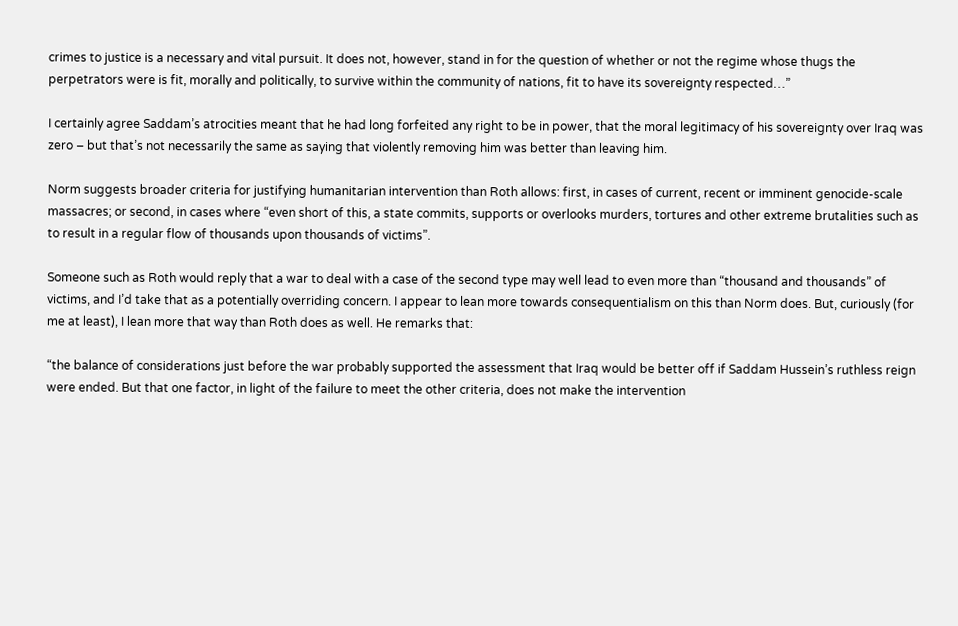crimes to justice is a necessary and vital pursuit. It does not, however, stand in for the question of whether or not the regime whose thugs the perpetrators were is fit, morally and politically, to survive within the community of nations, fit to have its sovereignty respected…”

I certainly agree Saddam’s atrocities meant that he had long forfeited any right to be in power, that the moral legitimacy of his sovereignty over Iraq was zero – but that’s not necessarily the same as saying that violently removing him was better than leaving him.

Norm suggests broader criteria for justifying humanitarian intervention than Roth allows: first, in cases of current, recent or imminent genocide-scale massacres; or second, in cases where “even short of this, a state commits, supports or overlooks murders, tortures and other extreme brutalities such as to result in a regular flow of thousands upon thousands of victims”.

Someone such as Roth would reply that a war to deal with a case of the second type may well lead to even more than “thousand and thousands” of victims, and I’d take that as a potentially overriding concern. I appear to lean more towards consequentialism on this than Norm does. But, curiously (for me at least), I lean more that way than Roth does as well. He remarks that:

“the balance of considerations just before the war probably supported the assessment that Iraq would be better off if Saddam Hussein’s ruthless reign were ended. But that one factor, in light of the failure to meet the other criteria, does not make the intervention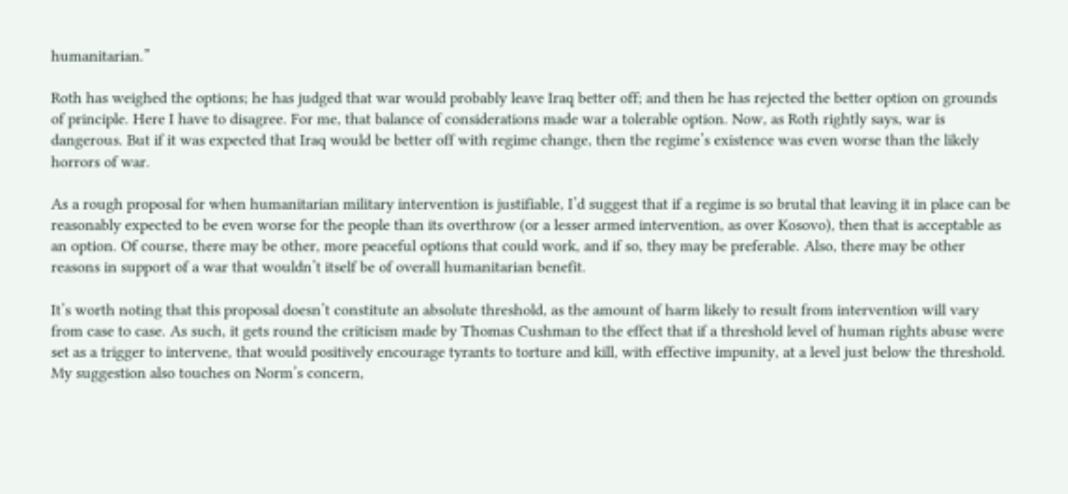humanitarian.”

Roth has weighed the options; he has judged that war would probably leave Iraq better off; and then he has rejected the better option on grounds of principle. Here I have to disagree. For me, that balance of considerations made war a tolerable option. Now, as Roth rightly says, war is dangerous. But if it was expected that Iraq would be better off with regime change, then the regime’s existence was even worse than the likely horrors of war.

As a rough proposal for when humanitarian military intervention is justifiable, I’d suggest that if a regime is so brutal that leaving it in place can be reasonably expected to be even worse for the people than its overthrow (or a lesser armed intervention, as over Kosovo), then that is acceptable as an option. Of course, there may be other, more peaceful options that could work, and if so, they may be preferable. Also, there may be other reasons in support of a war that wouldn’t itself be of overall humanitarian benefit.

It’s worth noting that this proposal doesn’t constitute an absolute threshold, as the amount of harm likely to result from intervention will vary from case to case. As such, it gets round the criticism made by Thomas Cushman to the effect that if a threshold level of human rights abuse were set as a trigger to intervene, that would positively encourage tyrants to torture and kill, with effective impunity, at a level just below the threshold. My suggestion also touches on Norm’s concern,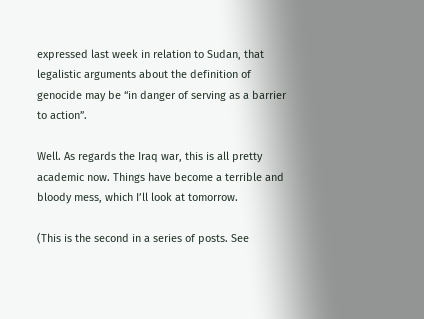expressed last week in relation to Sudan, that legalistic arguments about the definition of genocide may be “in danger of serving as a barrier to action”.

Well. As regards the Iraq war, this is all pretty academic now. Things have become a terrible and bloody mess, which I’ll look at tomorrow.

(This is the second in a series of posts. See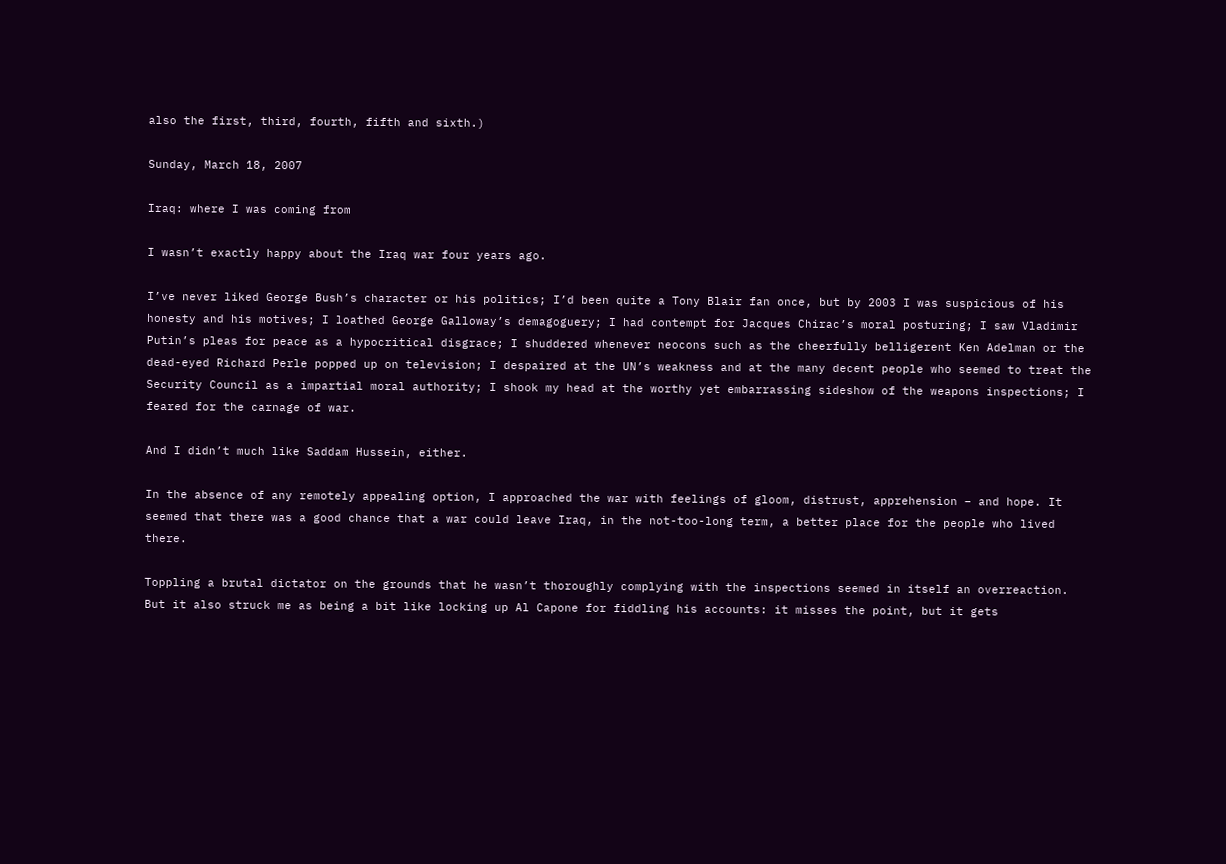also the first, third, fourth, fifth and sixth.)

Sunday, March 18, 2007

Iraq: where I was coming from

I wasn’t exactly happy about the Iraq war four years ago.

I’ve never liked George Bush’s character or his politics; I’d been quite a Tony Blair fan once, but by 2003 I was suspicious of his honesty and his motives; I loathed George Galloway’s demagoguery; I had contempt for Jacques Chirac’s moral posturing; I saw Vladimir Putin’s pleas for peace as a hypocritical disgrace; I shuddered whenever neocons such as the cheerfully belligerent Ken Adelman or the dead-eyed Richard Perle popped up on television; I despaired at the UN’s weakness and at the many decent people who seemed to treat the Security Council as a impartial moral authority; I shook my head at the worthy yet embarrassing sideshow of the weapons inspections; I feared for the carnage of war.

And I didn’t much like Saddam Hussein, either.

In the absence of any remotely appealing option, I approached the war with feelings of gloom, distrust, apprehension – and hope. It seemed that there was a good chance that a war could leave Iraq, in the not-too-long term, a better place for the people who lived there.

Toppling a brutal dictator on the grounds that he wasn’t thoroughly complying with the inspections seemed in itself an overreaction. But it also struck me as being a bit like locking up Al Capone for fiddling his accounts: it misses the point, but it gets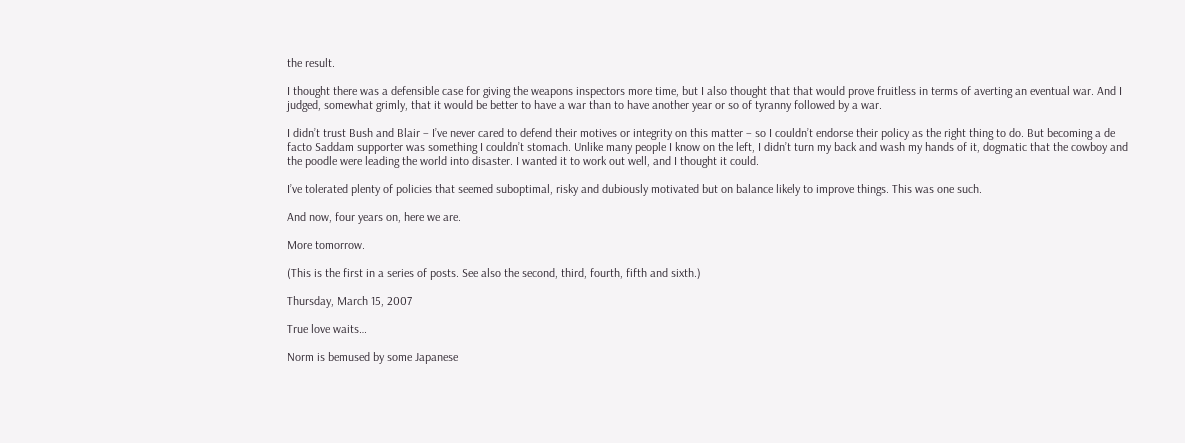the result.

I thought there was a defensible case for giving the weapons inspectors more time, but I also thought that that would prove fruitless in terms of averting an eventual war. And I judged, somewhat grimly, that it would be better to have a war than to have another year or so of tyranny followed by a war.

I didn’t trust Bush and Blair – I’ve never cared to defend their motives or integrity on this matter – so I couldn’t endorse their policy as the right thing to do. But becoming a de facto Saddam supporter was something I couldn’t stomach. Unlike many people I know on the left, I didn’t turn my back and wash my hands of it, dogmatic that the cowboy and the poodle were leading the world into disaster. I wanted it to work out well, and I thought it could.

I’ve tolerated plenty of policies that seemed suboptimal, risky and dubiously motivated but on balance likely to improve things. This was one such.

And now, four years on, here we are.

More tomorrow.

(This is the first in a series of posts. See also the second, third, fourth, fifth and sixth.)

Thursday, March 15, 2007

True love waits…

Norm is bemused by some Japanese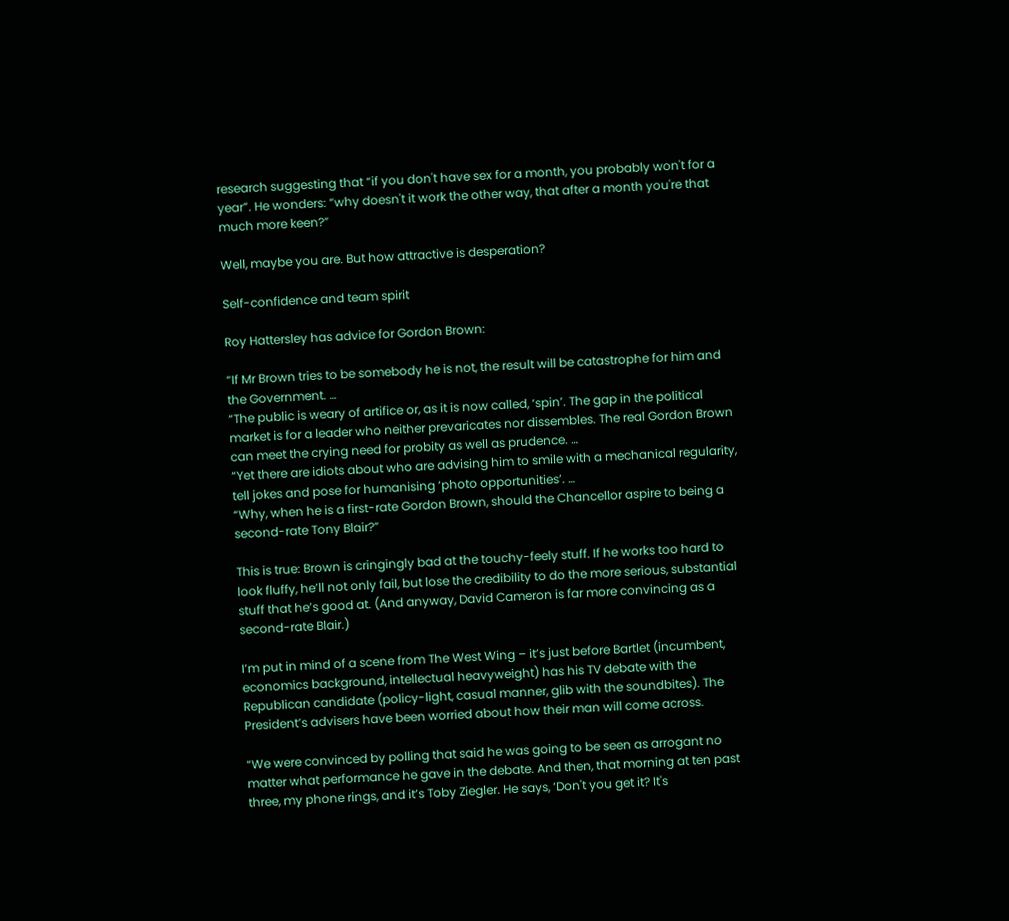research suggesting that “if you don't have sex for a month, you probably won't for a year”. He wonders: “why doesn't it work the other way, that after a month you're that much more keen?”

Well, maybe you are. But how attractive is desperation?

Self-confidence and team spirit

Roy Hattersley has advice for Gordon Brown:

“If Mr Brown tries to be somebody he is not, the result will be catastrophe for him and the Government. …
“The public is weary of artifice or, as it is now called, ‘spin’. The gap in the political market is for a leader who neither prevaricates nor dissembles. The real Gordon Brown can meet the crying need for probity as well as prudence. …
“Yet there are idiots about who are advising him to smile with a mechanical regularity, tell jokes and pose for humanising ‘photo opportunities’. …
“Why, when he is a first-rate Gordon Brown, should the Chancellor aspire to being a second-rate Tony Blair?”

This is true: Brown is cringingly bad at the touchy-feely stuff. If he works too hard to look fluffy, he’ll not only fail, but lose the credibility to do the more serious, substantial stuff that he’s good at. (And anyway, David Cameron is far more convincing as a second-rate Blair.)

I’m put in mind of a scene from The West Wing – it’s just before Bartlet (incumbent, economics background, intellectual heavyweight) has his TV debate with the Republican candidate (policy-light, casual manner, glib with the soundbites). The President’s advisers have been worried about how their man will come across.

“We were convinced by polling that said he was going to be seen as arrogant no matter what performance he gave in the debate. And then, that morning at ten past three, my phone rings, and it’s Toby Ziegler. He says, ‘Don't you get it? It's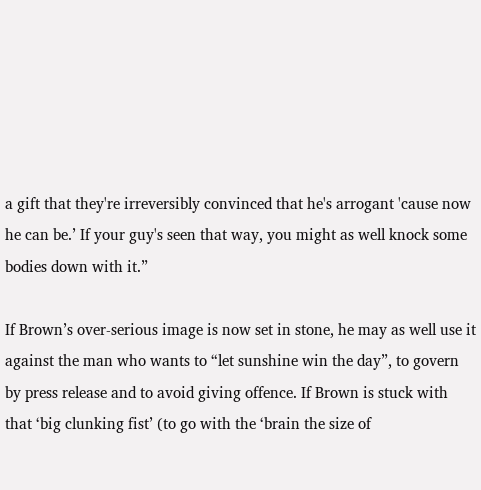a gift that they're irreversibly convinced that he's arrogant 'cause now he can be.’ If your guy's seen that way, you might as well knock some bodies down with it.”

If Brown’s over-serious image is now set in stone, he may as well use it against the man who wants to “let sunshine win the day”, to govern by press release and to avoid giving offence. If Brown is stuck with that ‘big clunking fist’ (to go with the ‘brain the size of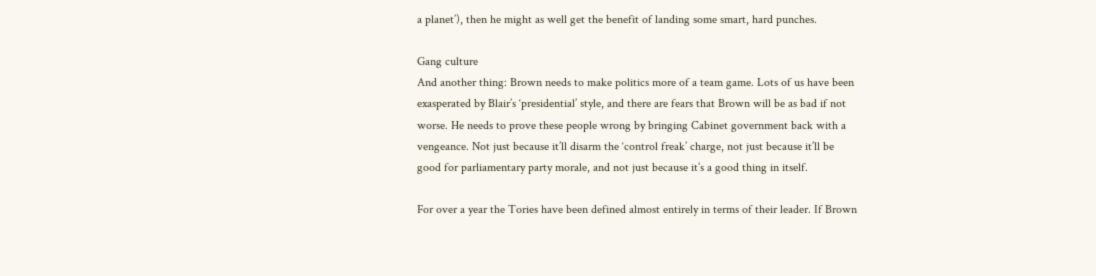a planet’), then he might as well get the benefit of landing some smart, hard punches.

Gang culture
And another thing: Brown needs to make politics more of a team game. Lots of us have been exasperated by Blair’s ‘presidential’ style, and there are fears that Brown will be as bad if not worse. He needs to prove these people wrong by bringing Cabinet government back with a vengeance. Not just because it’ll disarm the ‘control freak’ charge, not just because it’ll be good for parliamentary party morale, and not just because it’s a good thing in itself.

For over a year the Tories have been defined almost entirely in terms of their leader. If Brown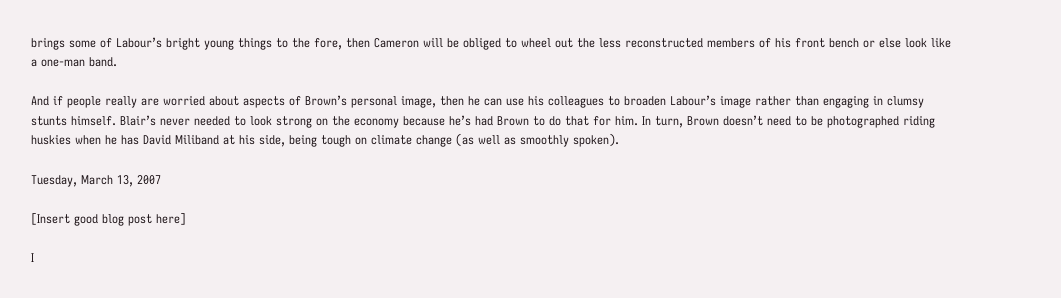brings some of Labour’s bright young things to the fore, then Cameron will be obliged to wheel out the less reconstructed members of his front bench or else look like a one-man band.

And if people really are worried about aspects of Brown’s personal image, then he can use his colleagues to broaden Labour’s image rather than engaging in clumsy stunts himself. Blair’s never needed to look strong on the economy because he’s had Brown to do that for him. In turn, Brown doesn’t need to be photographed riding huskies when he has David Miliband at his side, being tough on climate change (as well as smoothly spoken).

Tuesday, March 13, 2007

[Insert good blog post here]

I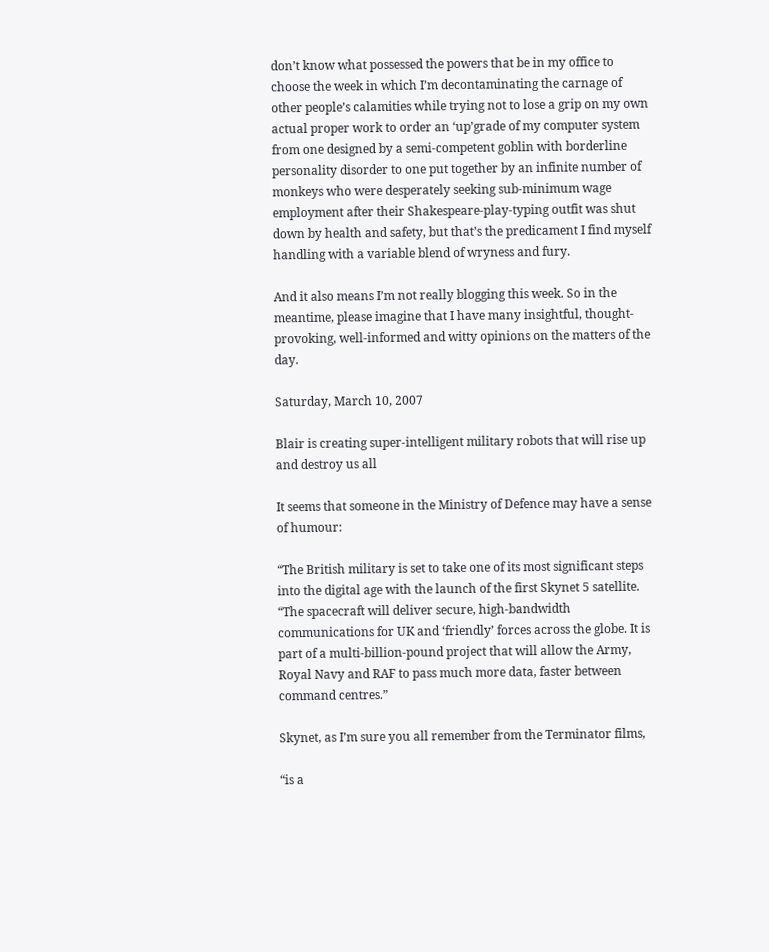don’t know what possessed the powers that be in my office to choose the week in which I’m decontaminating the carnage of other people’s calamities while trying not to lose a grip on my own actual proper work to order an ‘up’grade of my computer system from one designed by a semi-competent goblin with borderline personality disorder to one put together by an infinite number of monkeys who were desperately seeking sub-minimum wage employment after their Shakespeare-play-typing outfit was shut down by health and safety, but that’s the predicament I find myself handling with a variable blend of wryness and fury.

And it also means I’m not really blogging this week. So in the meantime, please imagine that I have many insightful, thought-provoking, well-informed and witty opinions on the matters of the day.

Saturday, March 10, 2007

Blair is creating super-intelligent military robots that will rise up and destroy us all

It seems that someone in the Ministry of Defence may have a sense of humour:

“The British military is set to take one of its most significant steps into the digital age with the launch of the first Skynet 5 satellite.
“The spacecraft will deliver secure, high-bandwidth communications for UK and ‘friendly’ forces across the globe. It is part of a multi-billion-pound project that will allow the Army, Royal Navy and RAF to pass much more data, faster between command centres.”

Skynet, as I’m sure you all remember from the Terminator films,

“is a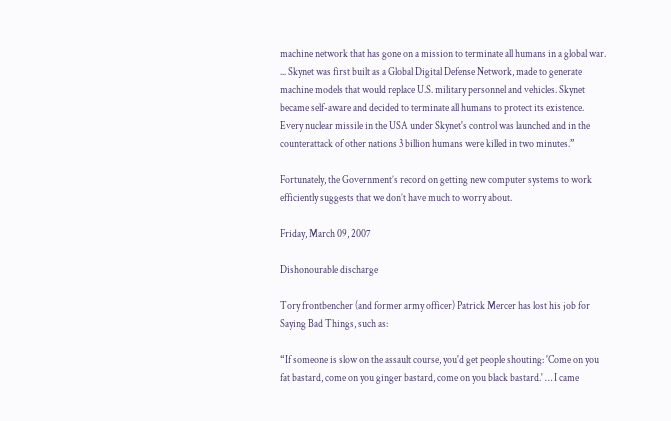machine network that has gone on a mission to terminate all humans in a global war. ... Skynet was first built as a Global Digital Defense Network, made to generate machine models that would replace U.S. military personnel and vehicles. Skynet became self-aware and decided to terminate all humans to protect its existence. Every nuclear missile in the USA under Skynet's control was launched and in the counterattack of other nations 3 billion humans were killed in two minutes.”

Fortunately, the Government’s record on getting new computer systems to work efficiently suggests that we don’t have much to worry about.

Friday, March 09, 2007

Dishonourable discharge

Tory frontbencher (and former army officer) Patrick Mercer has lost his job for Saying Bad Things, such as:

“If someone is slow on the assault course, you'd get people shouting: 'Come on you fat bastard, come on you ginger bastard, come on you black bastard.' … I came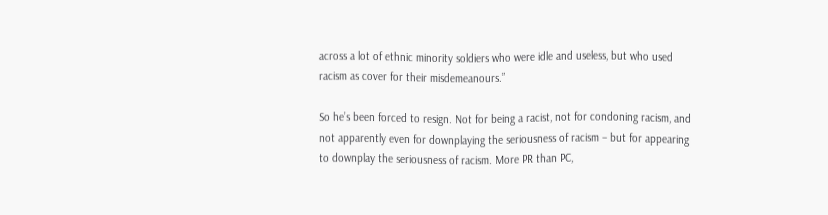across a lot of ethnic minority soldiers who were idle and useless, but who used racism as cover for their misdemeanours.”

So he’s been forced to resign. Not for being a racist, not for condoning racism, and not apparently even for downplaying the seriousness of racism – but for appearing to downplay the seriousness of racism. More PR than PC,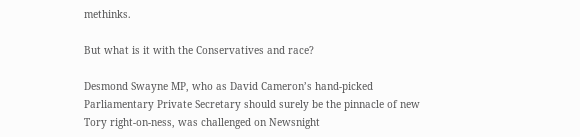methinks.

But what is it with the Conservatives and race?

Desmond Swayne MP, who as David Cameron’s hand-picked Parliamentary Private Secretary should surely be the pinnacle of new Tory right-on-ness, was challenged on Newsnight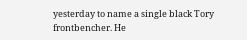yesterday to name a single black Tory frontbencher. He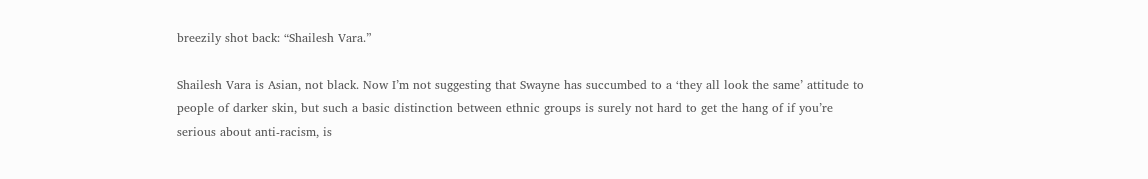breezily shot back: “Shailesh Vara.”

Shailesh Vara is Asian, not black. Now I’m not suggesting that Swayne has succumbed to a ‘they all look the same’ attitude to people of darker skin, but such a basic distinction between ethnic groups is surely not hard to get the hang of if you’re serious about anti-racism, is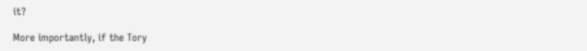it?

More importantly, if the Tory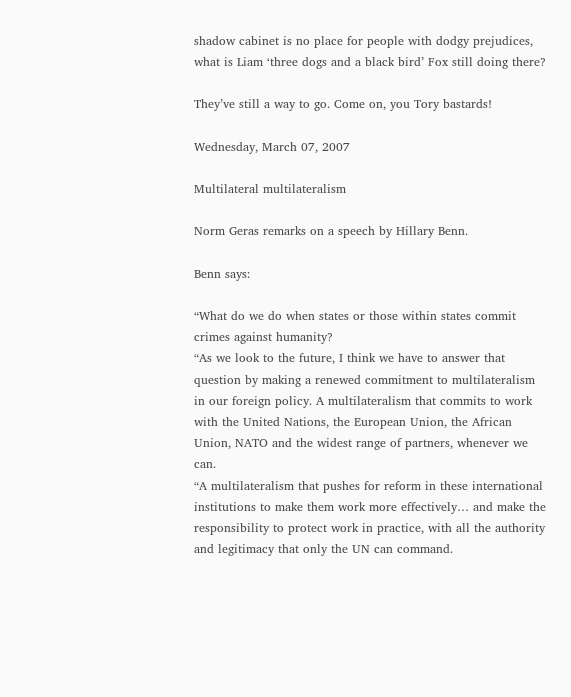shadow cabinet is no place for people with dodgy prejudices, what is Liam ‘three dogs and a black bird’ Fox still doing there?

They’ve still a way to go. Come on, you Tory bastards!

Wednesday, March 07, 2007

Multilateral multilateralism

Norm Geras remarks on a speech by Hillary Benn.

Benn says:

“What do we do when states or those within states commit crimes against humanity?
“As we look to the future, I think we have to answer that question by making a renewed commitment to multilateralism in our foreign policy. A multilateralism that commits to work with the United Nations, the European Union, the African Union, NATO and the widest range of partners, whenever we can.
“A multilateralism that pushes for reform in these international institutions to make them work more effectively… and make the responsibility to protect work in practice, with all the authority and legitimacy that only the UN can command.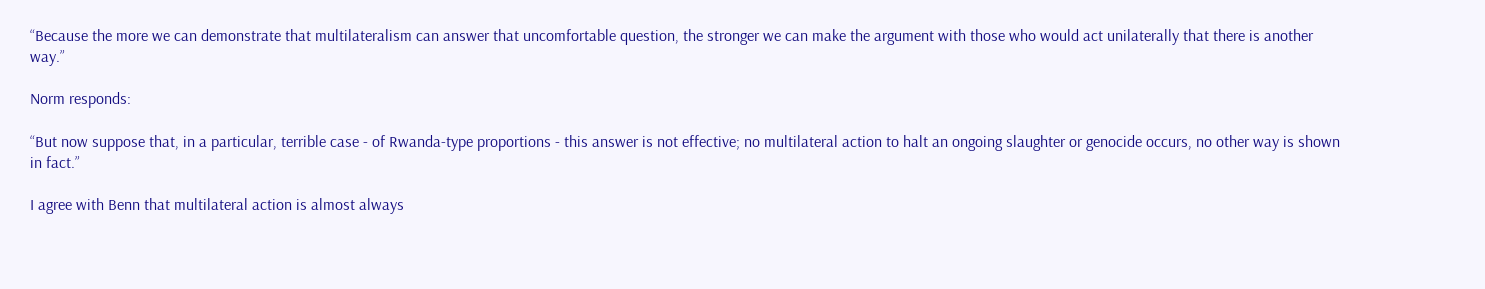“Because the more we can demonstrate that multilateralism can answer that uncomfortable question, the stronger we can make the argument with those who would act unilaterally that there is another way.”

Norm responds:

“But now suppose that, in a particular, terrible case - of Rwanda-type proportions - this answer is not effective; no multilateral action to halt an ongoing slaughter or genocide occurs, no other way is shown in fact.”

I agree with Benn that multilateral action is almost always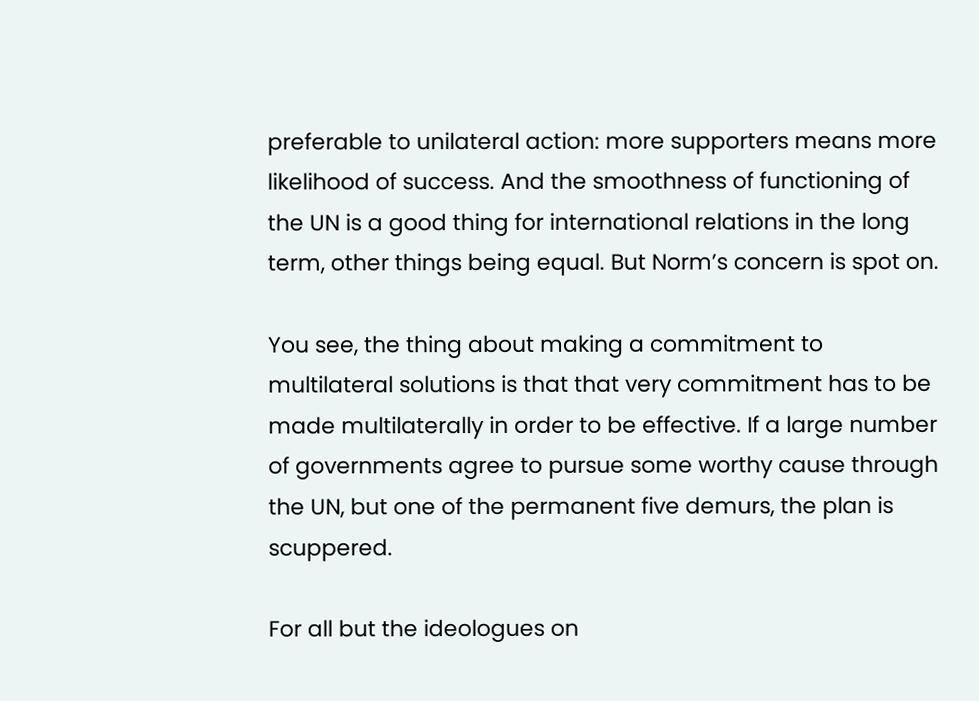preferable to unilateral action: more supporters means more likelihood of success. And the smoothness of functioning of the UN is a good thing for international relations in the long term, other things being equal. But Norm’s concern is spot on.

You see, the thing about making a commitment to multilateral solutions is that that very commitment has to be made multilaterally in order to be effective. If a large number of governments agree to pursue some worthy cause through the UN, but one of the permanent five demurs, the plan is scuppered.

For all but the ideologues on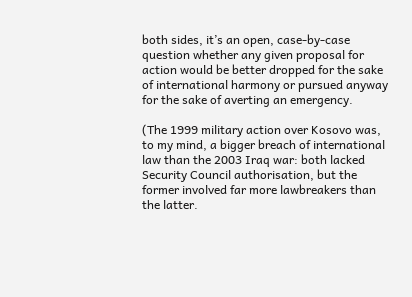both sides, it’s an open, case-by-case question whether any given proposal for action would be better dropped for the sake of international harmony or pursued anyway for the sake of averting an emergency.

(The 1999 military action over Kosovo was, to my mind, a bigger breach of international law than the 2003 Iraq war: both lacked Security Council authorisation, but the former involved far more lawbreakers than the latter.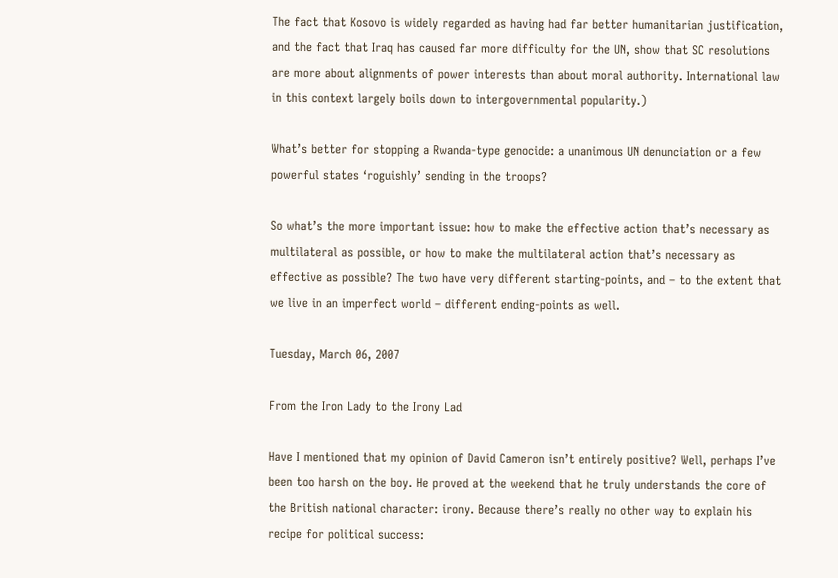The fact that Kosovo is widely regarded as having had far better humanitarian justification, and the fact that Iraq has caused far more difficulty for the UN, show that SC resolutions are more about alignments of power interests than about moral authority. International law in this context largely boils down to intergovernmental popularity.)

What’s better for stopping a Rwanda-type genocide: a unanimous UN denunciation or a few powerful states ‘roguishly’ sending in the troops?

So what’s the more important issue: how to make the effective action that’s necessary as multilateral as possible, or how to make the multilateral action that’s necessary as effective as possible? The two have very different starting-points, and – to the extent that we live in an imperfect world – different ending-points as well.

Tuesday, March 06, 2007

From the Iron Lady to the Irony Lad

Have I mentioned that my opinion of David Cameron isn’t entirely positive? Well, perhaps I’ve been too harsh on the boy. He proved at the weekend that he truly understands the core of the British national character: irony. Because there’s really no other way to explain his recipe for political success: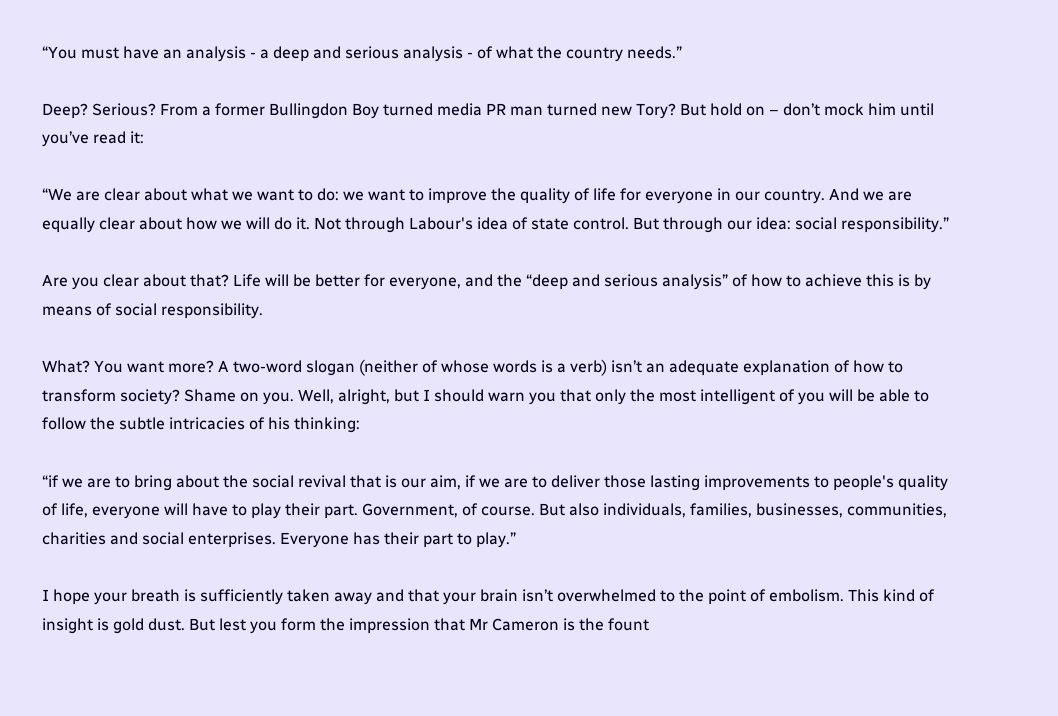“You must have an analysis - a deep and serious analysis - of what the country needs.”

Deep? Serious? From a former Bullingdon Boy turned media PR man turned new Tory? But hold on – don’t mock him until you’ve read it:

“We are clear about what we want to do: we want to improve the quality of life for everyone in our country. And we are equally clear about how we will do it. Not through Labour's idea of state control. But through our idea: social responsibility.”

Are you clear about that? Life will be better for everyone, and the “deep and serious analysis” of how to achieve this is by means of social responsibility.

What? You want more? A two-word slogan (neither of whose words is a verb) isn’t an adequate explanation of how to transform society? Shame on you. Well, alright, but I should warn you that only the most intelligent of you will be able to follow the subtle intricacies of his thinking:

“if we are to bring about the social revival that is our aim, if we are to deliver those lasting improvements to people's quality of life, everyone will have to play their part. Government, of course. But also individuals, families, businesses, communities, charities and social enterprises. Everyone has their part to play.”

I hope your breath is sufficiently taken away and that your brain isn’t overwhelmed to the point of embolism. This kind of insight is gold dust. But lest you form the impression that Mr Cameron is the fount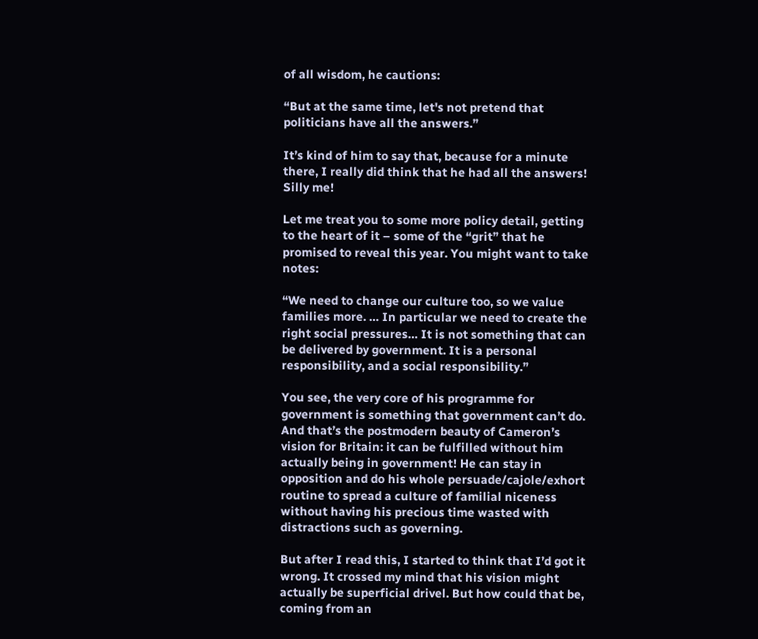of all wisdom, he cautions:

“But at the same time, let's not pretend that politicians have all the answers.”

It’s kind of him to say that, because for a minute there, I really did think that he had all the answers! Silly me!

Let me treat you to some more policy detail, getting to the heart of it – some of the “grit” that he promised to reveal this year. You might want to take notes:

“We need to change our culture too, so we value families more. … In particular we need to create the right social pressures… It is not something that can be delivered by government. It is a personal responsibility, and a social responsibility.”

You see, the very core of his programme for government is something that government can’t do. And that’s the postmodern beauty of Cameron’s vision for Britain: it can be fulfilled without him actually being in government! He can stay in opposition and do his whole persuade/cajole/exhort routine to spread a culture of familial niceness without having his precious time wasted with distractions such as governing.

But after I read this, I started to think that I’d got it wrong. It crossed my mind that his vision might actually be superficial drivel. But how could that be, coming from an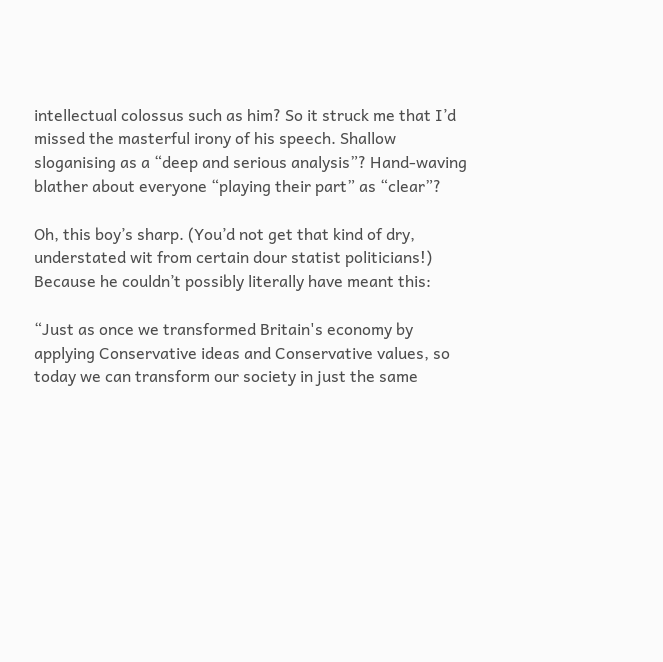intellectual colossus such as him? So it struck me that I’d missed the masterful irony of his speech. Shallow sloganising as a “deep and serious analysis”? Hand-waving blather about everyone “playing their part” as “clear”?

Oh, this boy’s sharp. (You’d not get that kind of dry, understated wit from certain dour statist politicians!) Because he couldn’t possibly literally have meant this:

“Just as once we transformed Britain's economy by applying Conservative ideas and Conservative values, so today we can transform our society in just the same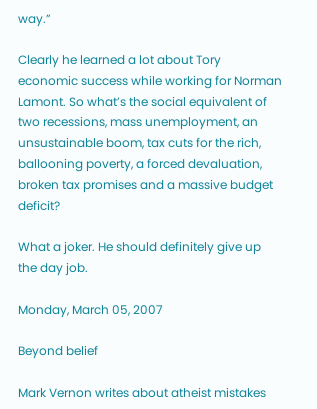way.”

Clearly he learned a lot about Tory economic success while working for Norman Lamont. So what’s the social equivalent of two recessions, mass unemployment, an unsustainable boom, tax cuts for the rich, ballooning poverty, a forced devaluation, broken tax promises and a massive budget deficit?

What a joker. He should definitely give up the day job.

Monday, March 05, 2007

Beyond belief

Mark Vernon writes about atheist mistakes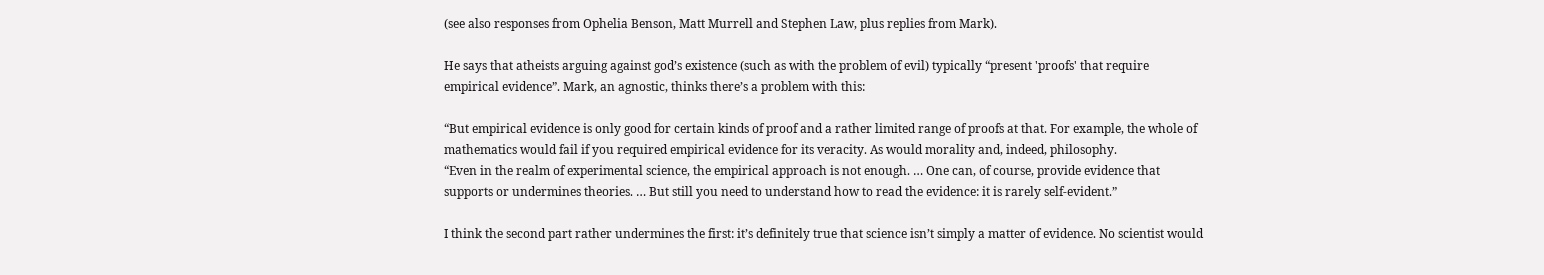(see also responses from Ophelia Benson, Matt Murrell and Stephen Law, plus replies from Mark).

He says that atheists arguing against god’s existence (such as with the problem of evil) typically “present 'proofs' that require empirical evidence”. Mark, an agnostic, thinks there’s a problem with this:

“But empirical evidence is only good for certain kinds of proof and a rather limited range of proofs at that. For example, the whole of mathematics would fail if you required empirical evidence for its veracity. As would morality and, indeed, philosophy.
“Even in the realm of experimental science, the empirical approach is not enough. … One can, of course, provide evidence that supports or undermines theories. … But still you need to understand how to read the evidence: it is rarely self-evident.”

I think the second part rather undermines the first: it’s definitely true that science isn’t simply a matter of evidence. No scientist would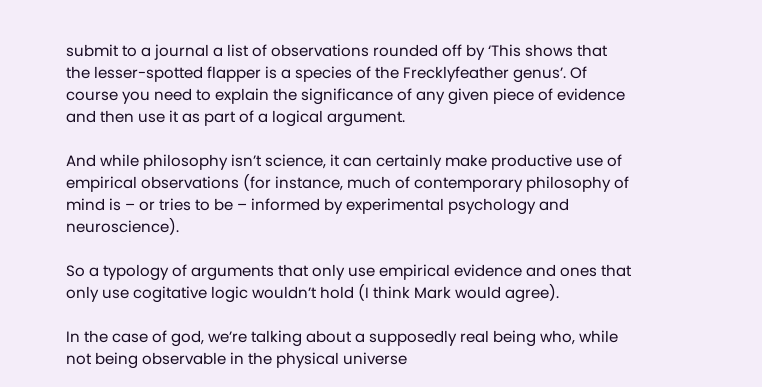submit to a journal a list of observations rounded off by ‘This shows that the lesser-spotted flapper is a species of the Frecklyfeather genus’. Of course you need to explain the significance of any given piece of evidence and then use it as part of a logical argument.

And while philosophy isn’t science, it can certainly make productive use of empirical observations (for instance, much of contemporary philosophy of mind is – or tries to be – informed by experimental psychology and neuroscience).

So a typology of arguments that only use empirical evidence and ones that only use cogitative logic wouldn’t hold (I think Mark would agree).

In the case of god, we’re talking about a supposedly real being who, while not being observable in the physical universe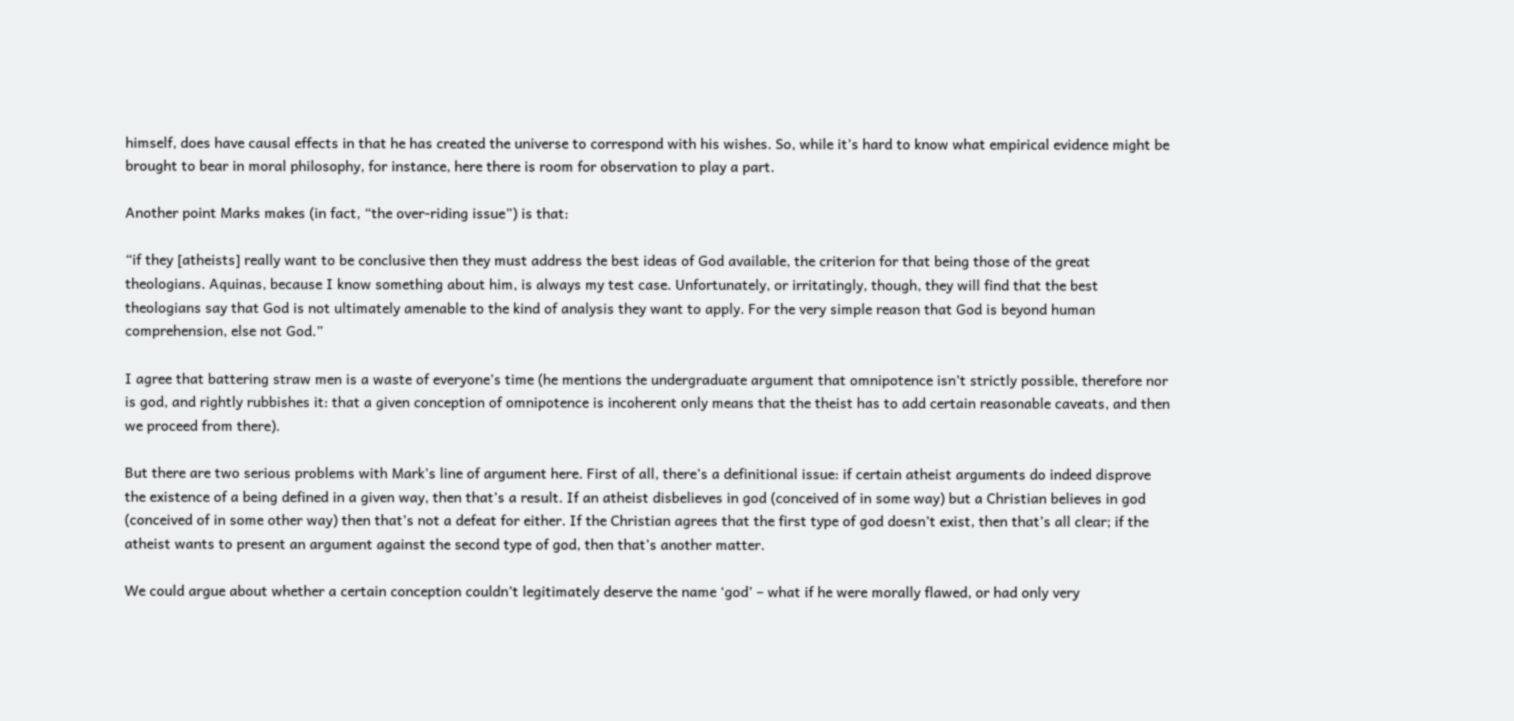himself, does have causal effects in that he has created the universe to correspond with his wishes. So, while it’s hard to know what empirical evidence might be brought to bear in moral philosophy, for instance, here there is room for observation to play a part.

Another point Marks makes (in fact, “the over-riding issue”) is that:

“if they [atheists] really want to be conclusive then they must address the best ideas of God available, the criterion for that being those of the great theologians. Aquinas, because I know something about him, is always my test case. Unfortunately, or irritatingly, though, they will find that the best theologians say that God is not ultimately amenable to the kind of analysis they want to apply. For the very simple reason that God is beyond human comprehension, else not God.”

I agree that battering straw men is a waste of everyone’s time (he mentions the undergraduate argument that omnipotence isn’t strictly possible, therefore nor is god, and rightly rubbishes it: that a given conception of omnipotence is incoherent only means that the theist has to add certain reasonable caveats, and then we proceed from there).

But there are two serious problems with Mark’s line of argument here. First of all, there’s a definitional issue: if certain atheist arguments do indeed disprove the existence of a being defined in a given way, then that’s a result. If an atheist disbelieves in god (conceived of in some way) but a Christian believes in god (conceived of in some other way) then that’s not a defeat for either. If the Christian agrees that the first type of god doesn’t exist, then that’s all clear; if the atheist wants to present an argument against the second type of god, then that’s another matter.

We could argue about whether a certain conception couldn’t legitimately deserve the name ‘god’ – what if he were morally flawed, or had only very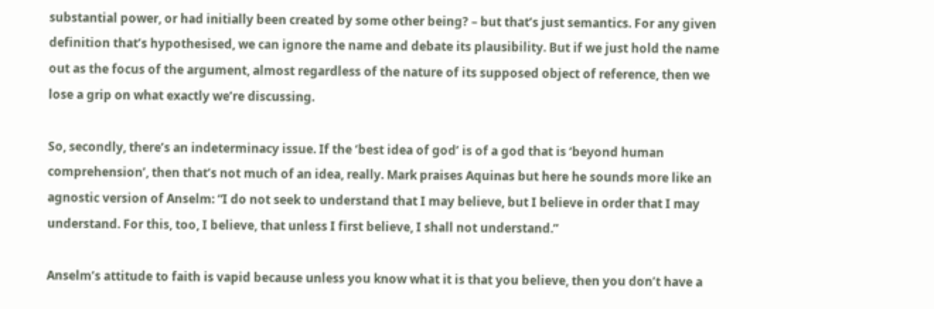substantial power, or had initially been created by some other being? – but that’s just semantics. For any given definition that’s hypothesised, we can ignore the name and debate its plausibility. But if we just hold the name out as the focus of the argument, almost regardless of the nature of its supposed object of reference, then we lose a grip on what exactly we’re discussing.

So, secondly, there’s an indeterminacy issue. If the ‘best idea of god’ is of a god that is ‘beyond human comprehension’, then that’s not much of an idea, really. Mark praises Aquinas but here he sounds more like an agnostic version of Anselm: “I do not seek to understand that I may believe, but I believe in order that I may understand. For this, too, I believe, that unless I first believe, I shall not understand.”

Anselm’s attitude to faith is vapid because unless you know what it is that you believe, then you don’t have a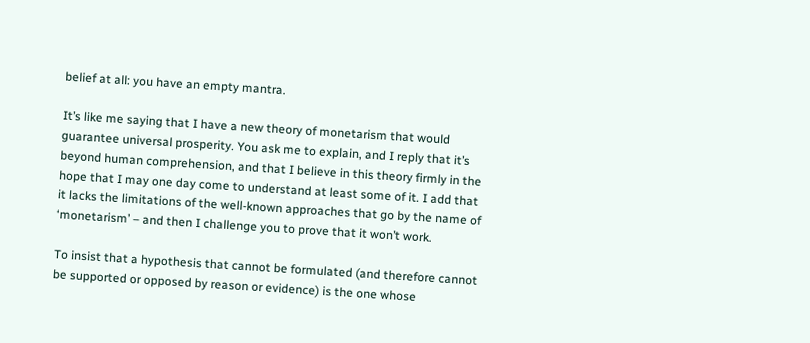belief at all: you have an empty mantra.

It’s like me saying that I have a new theory of monetarism that would guarantee universal prosperity. You ask me to explain, and I reply that it’s beyond human comprehension, and that I believe in this theory firmly in the hope that I may one day come to understand at least some of it. I add that it lacks the limitations of the well-known approaches that go by the name of ‘monetarism’ – and then I challenge you to prove that it won’t work.

To insist that a hypothesis that cannot be formulated (and therefore cannot be supported or opposed by reason or evidence) is the one whose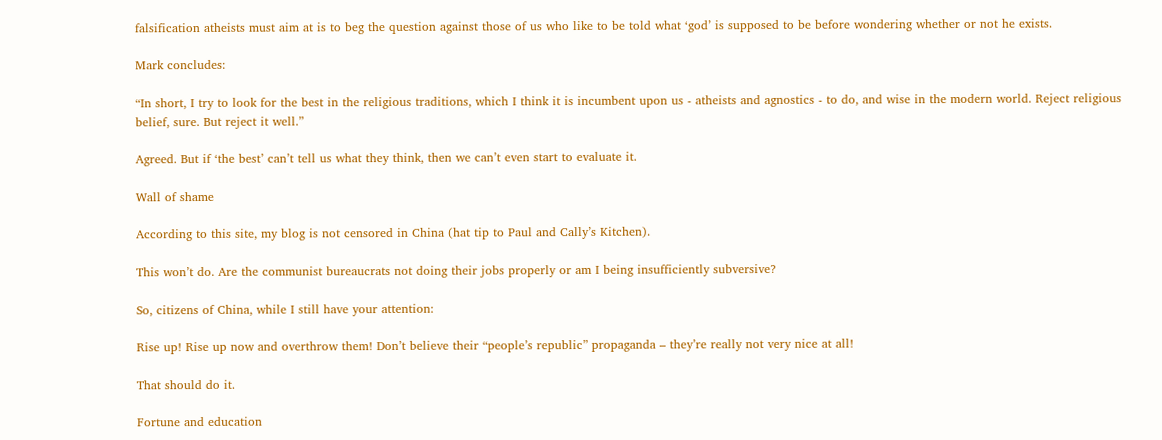falsification atheists must aim at is to beg the question against those of us who like to be told what ‘god’ is supposed to be before wondering whether or not he exists.

Mark concludes:

“In short, I try to look for the best in the religious traditions, which I think it is incumbent upon us - atheists and agnostics - to do, and wise in the modern world. Reject religious belief, sure. But reject it well.”

Agreed. But if ‘the best’ can’t tell us what they think, then we can’t even start to evaluate it.

Wall of shame

According to this site, my blog is not censored in China (hat tip to Paul and Cally’s Kitchen).

This won’t do. Are the communist bureaucrats not doing their jobs properly or am I being insufficiently subversive?

So, citizens of China, while I still have your attention:

Rise up! Rise up now and overthrow them! Don’t believe their “people’s republic” propaganda – they’re really not very nice at all!

That should do it.

Fortune and education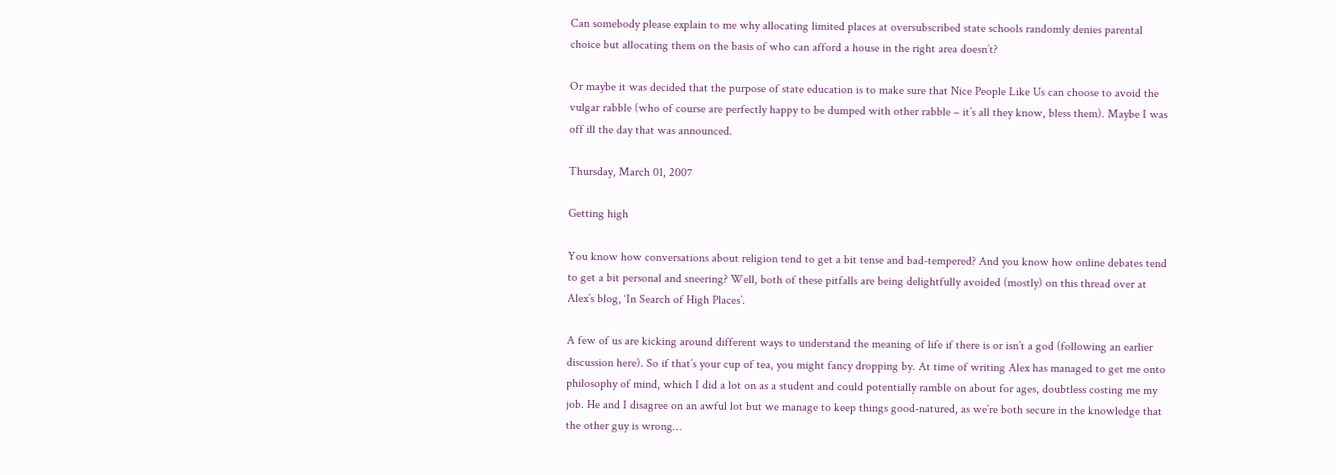Can somebody please explain to me why allocating limited places at oversubscribed state schools randomly denies parental choice but allocating them on the basis of who can afford a house in the right area doesn’t?

Or maybe it was decided that the purpose of state education is to make sure that Nice People Like Us can choose to avoid the vulgar rabble (who of course are perfectly happy to be dumped with other rabble – it’s all they know, bless them). Maybe I was off ill the day that was announced.

Thursday, March 01, 2007

Getting high

You know how conversations about religion tend to get a bit tense and bad-tempered? And you know how online debates tend to get a bit personal and sneering? Well, both of these pitfalls are being delightfully avoided (mostly) on this thread over at Alex’s blog, ‘In Search of High Places’.

A few of us are kicking around different ways to understand the meaning of life if there is or isn’t a god (following an earlier discussion here). So if that’s your cup of tea, you might fancy dropping by. At time of writing Alex has managed to get me onto philosophy of mind, which I did a lot on as a student and could potentially ramble on about for ages, doubtless costing me my job. He and I disagree on an awful lot but we manage to keep things good-natured, as we’re both secure in the knowledge that the other guy is wrong…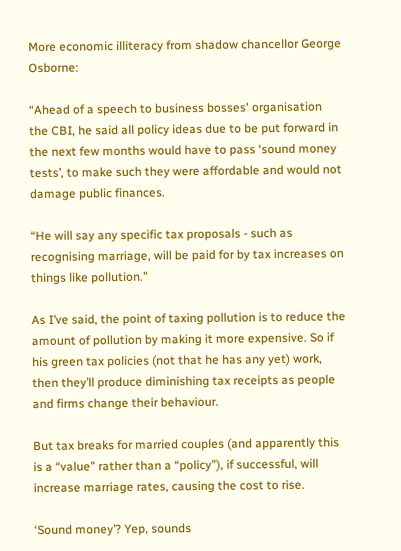More economic illiteracy from shadow chancellor George Osborne:

“Ahead of a speech to business bosses' organisation the CBI, he said all policy ideas due to be put forward in the next few months would have to pass ‘sound money tests’, to make such they were affordable and would not damage public finances.

“He will say any specific tax proposals - such as recognising marriage, will be paid for by tax increases on things like pollution.”

As I’ve said, the point of taxing pollution is to reduce the amount of pollution by making it more expensive. So if his green tax policies (not that he has any yet) work, then they’ll produce diminishing tax receipts as people and firms change their behaviour.

But tax breaks for married couples (and apparently this is a “value” rather than a “policy”), if successful, will increase marriage rates, causing the cost to rise.

‘Sound money’? Yep, sounds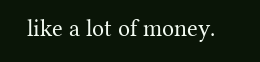like a lot of money.